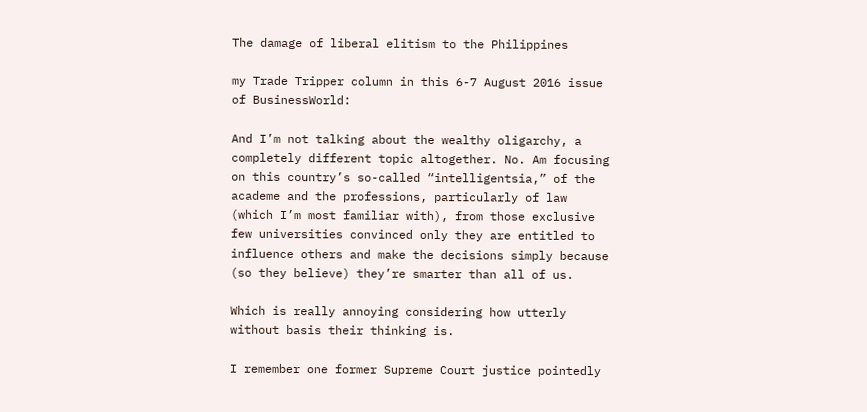The damage of liberal elitism to the Philippines

my Trade Tripper column in this 6-7 August 2016 issue of BusinessWorld:

And I’m not talking about the wealthy oligarchy, a completely different topic altogether. No. Am focusing on this country’s so-called “intelligentsia,” of the academe and the professions, particularly of law (which I’m most familiar with), from those exclusive few universities convinced only they are entitled to influence others and make the decisions simply because (so they believe) they’re smarter than all of us.

Which is really annoying considering how utterly without basis their thinking is.

I remember one former Supreme Court justice pointedly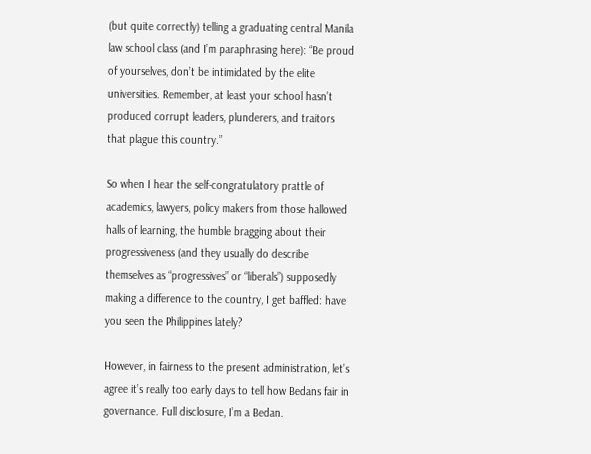(but quite correctly) telling a graduating central Manila law school class (and I’m paraphrasing here): “Be proud of yourselves, don’t be intimidated by the elite universities. Remember, at least your school hasn’t produced corrupt leaders, plunderers, and traitors that plague this country.”

So when I hear the self-congratulatory prattle of academics, lawyers, policy makers from those hallowed halls of learning, the humble bragging about their progressiveness (and they usually do describe themselves as “progressives” or “liberals”) supposedly making a difference to the country, I get baffled: have you seen the Philippines lately?

However, in fairness to the present administration, let’s agree it’s really too early days to tell how Bedans fair in governance. Full disclosure, I’m a Bedan.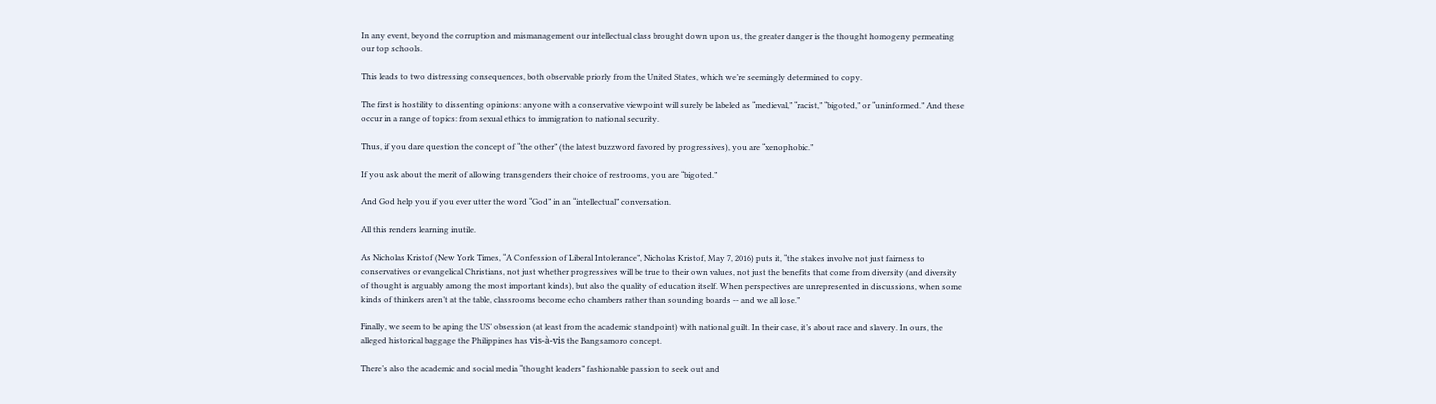In any event, beyond the corruption and mismanagement our intellectual class brought down upon us, the greater danger is the thought homogeny permeating our top schools.

This leads to two distressing consequences, both observable priorly from the United States, which we’re seemingly determined to copy.

The first is hostility to dissenting opinions: anyone with a conservative viewpoint will surely be labeled as “medieval,” “racist,” “bigoted,” or “uninformed.” And these occur in a range of topics: from sexual ethics to immigration to national security.

Thus, if you dare question the concept of “the other” (the latest buzzword favored by progressives), you are “xenophobic.”

If you ask about the merit of allowing transgenders their choice of restrooms, you are “bigoted.”

And God help you if you ever utter the word “God” in an “intellectual” conversation.

All this renders learning inutile.

As Nicholas Kristof (New York Times, “A Confession of Liberal Intolerance”, Nicholas Kristof, May 7, 2016) puts it, “the stakes involve not just fairness to conservatives or evangelical Christians, not just whether progressives will be true to their own values, not just the benefits that come from diversity (and diversity of thought is arguably among the most important kinds), but also the quality of education itself. When perspectives are unrepresented in discussions, when some kinds of thinkers aren’t at the table, classrooms become echo chambers rather than sounding boards -- and we all lose.”

Finally, we seem to be aping the US’ obsession (at least from the academic standpoint) with national guilt. In their case, it’s about race and slavery. In ours, the alleged historical baggage the Philippines has vis-à-vis the Bangsamoro concept.

There’s also the academic and social media “thought leaders” fashionable passion to seek out and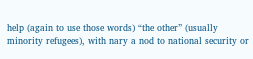help (again to use those words) “the other” (usually minority refugees), with nary a nod to national security or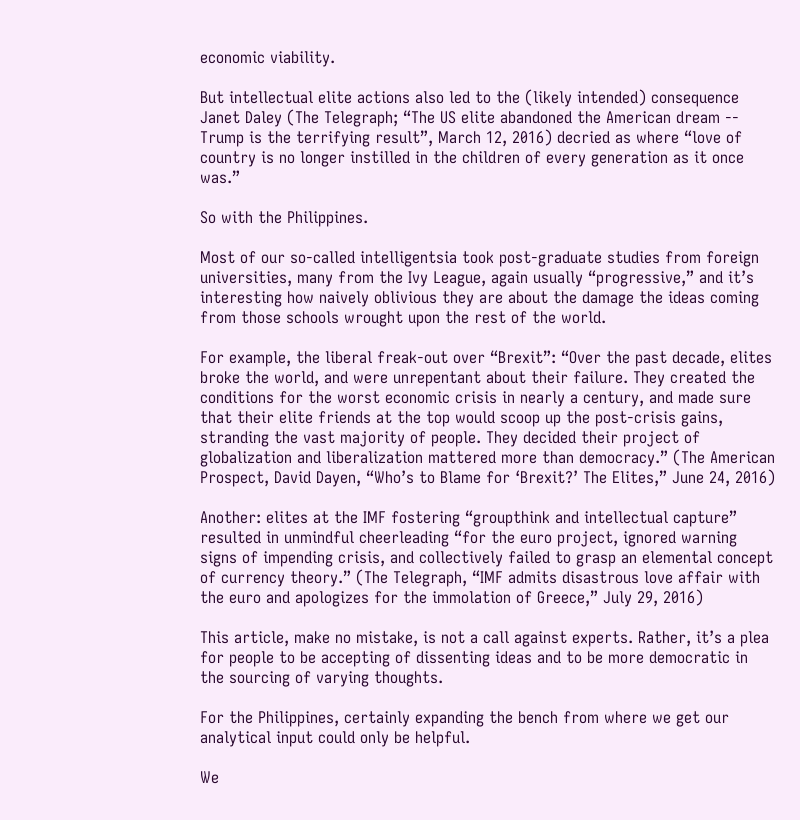economic viability.

But intellectual elite actions also led to the (likely intended) consequence Janet Daley (The Telegraph; “The US elite abandoned the American dream -- Trump is the terrifying result”, March 12, 2016) decried as where “love of country is no longer instilled in the children of every generation as it once was.”

So with the Philippines.

Most of our so-called intelligentsia took post-graduate studies from foreign universities, many from the Ivy League, again usually “progressive,” and it’s interesting how naively oblivious they are about the damage the ideas coming from those schools wrought upon the rest of the world.

For example, the liberal freak-out over “Brexit”: “Over the past decade, elites broke the world, and were unrepentant about their failure. They created the conditions for the worst economic crisis in nearly a century, and made sure that their elite friends at the top would scoop up the post-crisis gains, stranding the vast majority of people. They decided their project of globalization and liberalization mattered more than democracy.” (The American Prospect, David Dayen, “Who’s to Blame for ‘Brexit?’ The Elites,” June 24, 2016)

Another: elites at the IMF fostering “groupthink and intellectual capture” resulted in unmindful cheerleading “for the euro project, ignored warning signs of impending crisis, and collectively failed to grasp an elemental concept of currency theory.” (The Telegraph, “IMF admits disastrous love affair with the euro and apologizes for the immolation of Greece,” July 29, 2016)

This article, make no mistake, is not a call against experts. Rather, it’s a plea for people to be accepting of dissenting ideas and to be more democratic in the sourcing of varying thoughts.

For the Philippines, certainly expanding the bench from where we get our analytical input could only be helpful.

We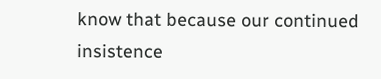know that because our continued insistence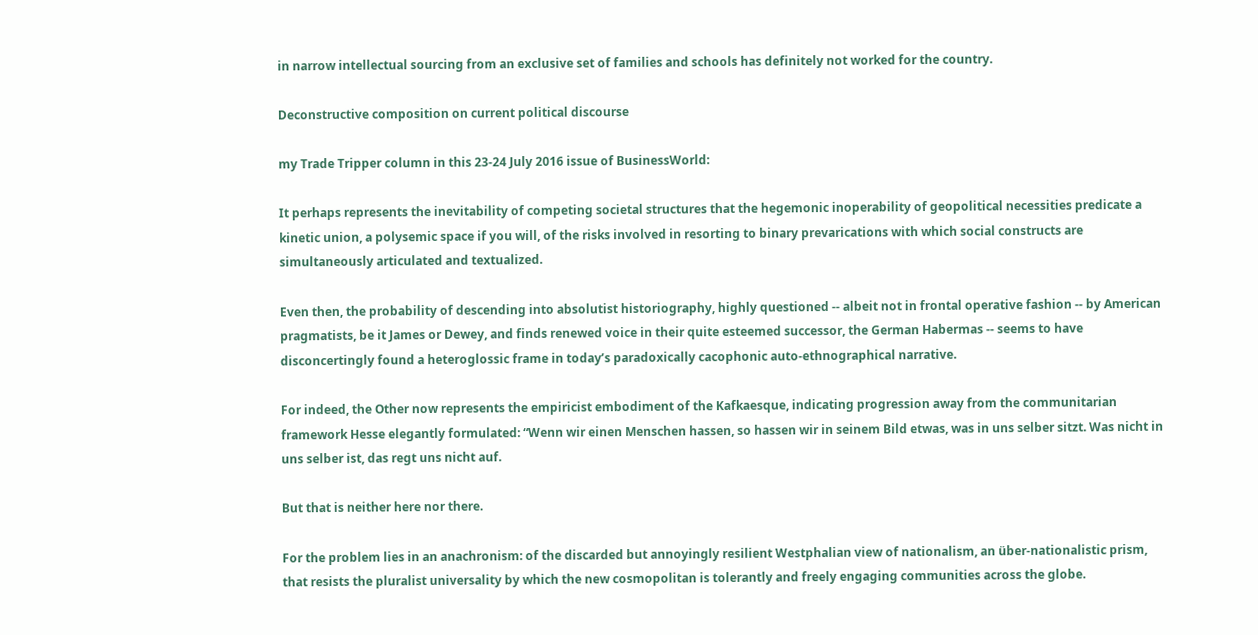in narrow intellectual sourcing from an exclusive set of families and schools has definitely not worked for the country.

Deconstructive composition on current political discourse

my Trade Tripper column in this 23-24 July 2016 issue of BusinessWorld:

It perhaps represents the inevitability of competing societal structures that the hegemonic inoperability of geopolitical necessities predicate a kinetic union, a polysemic space if you will, of the risks involved in resorting to binary prevarications with which social constructs are simultaneously articulated and textualized.

Even then, the probability of descending into absolutist historiography, highly questioned -- albeit not in frontal operative fashion -- by American pragmatists, be it James or Dewey, and finds renewed voice in their quite esteemed successor, the German Habermas -- seems to have disconcertingly found a heteroglossic frame in today’s paradoxically cacophonic auto-ethnographical narrative.

For indeed, the Other now represents the empiricist embodiment of the Kafkaesque, indicating progression away from the communitarian framework Hesse elegantly formulated: “Wenn wir einen Menschen hassen, so hassen wir in seinem Bild etwas, was in uns selber sitzt. Was nicht in uns selber ist, das regt uns nicht auf.

But that is neither here nor there.

For the problem lies in an anachronism: of the discarded but annoyingly resilient Westphalian view of nationalism, an über-nationalistic prism, that resists the pluralist universality by which the new cosmopolitan is tolerantly and freely engaging communities across the globe.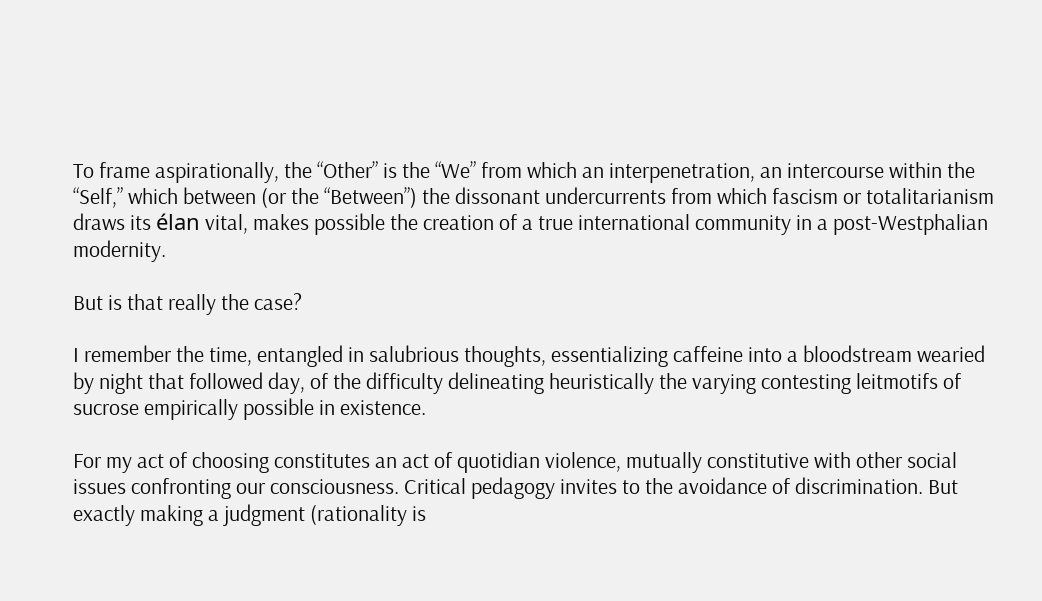To frame aspirationally, the “Other” is the “We” from which an interpenetration, an intercourse within the “Self,” which between (or the “Between”) the dissonant undercurrents from which fascism or totalitarianism draws its élan vital, makes possible the creation of a true international community in a post-Westphalian modernity.

But is that really the case?

I remember the time, entangled in salubrious thoughts, essentializing caffeine into a bloodstream wearied by night that followed day, of the difficulty delineating heuristically the varying contesting leitmotifs of sucrose empirically possible in existence.

For my act of choosing constitutes an act of quotidian violence, mutually constitutive with other social issues confronting our consciousness. Critical pedagogy invites to the avoidance of discrimination. But exactly making a judgment (rationality is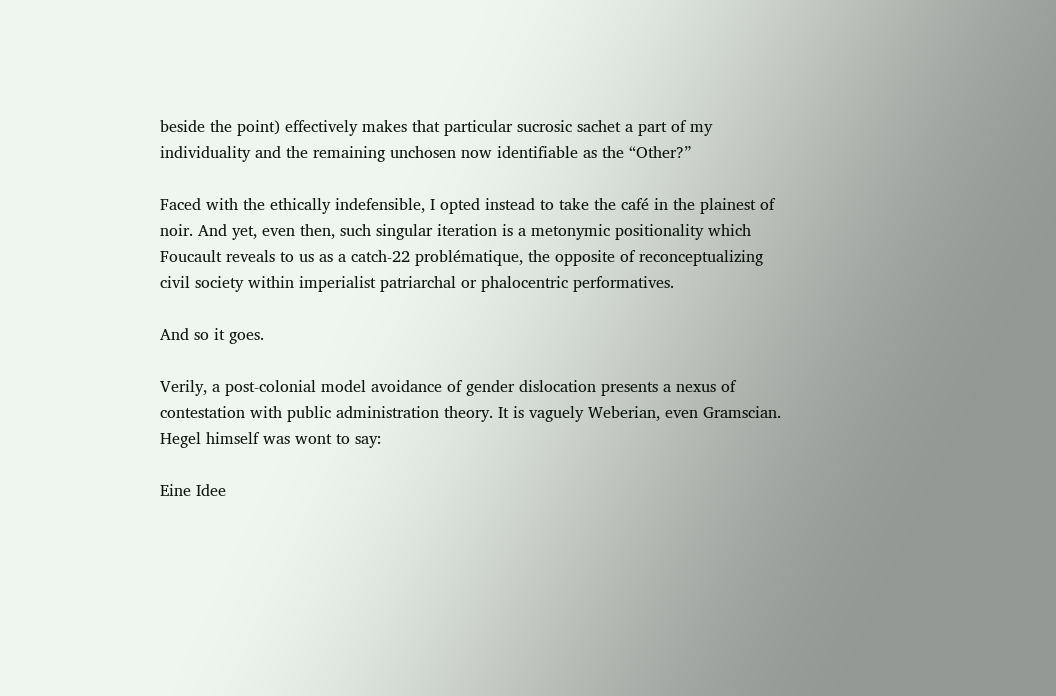beside the point) effectively makes that particular sucrosic sachet a part of my individuality and the remaining unchosen now identifiable as the “Other?”

Faced with the ethically indefensible, I opted instead to take the café in the plainest of noir. And yet, even then, such singular iteration is a metonymic positionality which Foucault reveals to us as a catch-22 problématique, the opposite of reconceptualizing civil society within imperialist patriarchal or phalocentric performatives.

And so it goes.

Verily, a post-colonial model avoidance of gender dislocation presents a nexus of contestation with public administration theory. It is vaguely Weberian, even Gramscian. Hegel himself was wont to say:

Eine Idee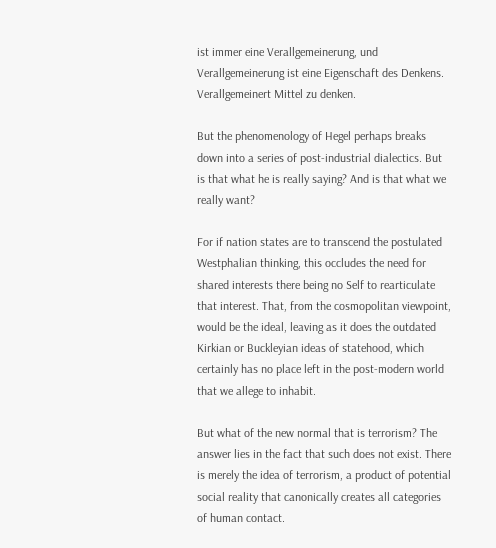ist immer eine Verallgemeinerung, und Verallgemeinerung ist eine Eigenschaft des Denkens. Verallgemeinert Mittel zu denken.

But the phenomenology of Hegel perhaps breaks down into a series of post-industrial dialectics. But is that what he is really saying? And is that what we really want?

For if nation states are to transcend the postulated Westphalian thinking, this occludes the need for shared interests there being no Self to rearticulate that interest. That, from the cosmopolitan viewpoint, would be the ideal, leaving as it does the outdated Kirkian or Buckleyian ideas of statehood, which certainly has no place left in the post-modern world that we allege to inhabit.

But what of the new normal that is terrorism? The answer lies in the fact that such does not exist. There is merely the idea of terrorism, a product of potential social reality that canonically creates all categories of human contact.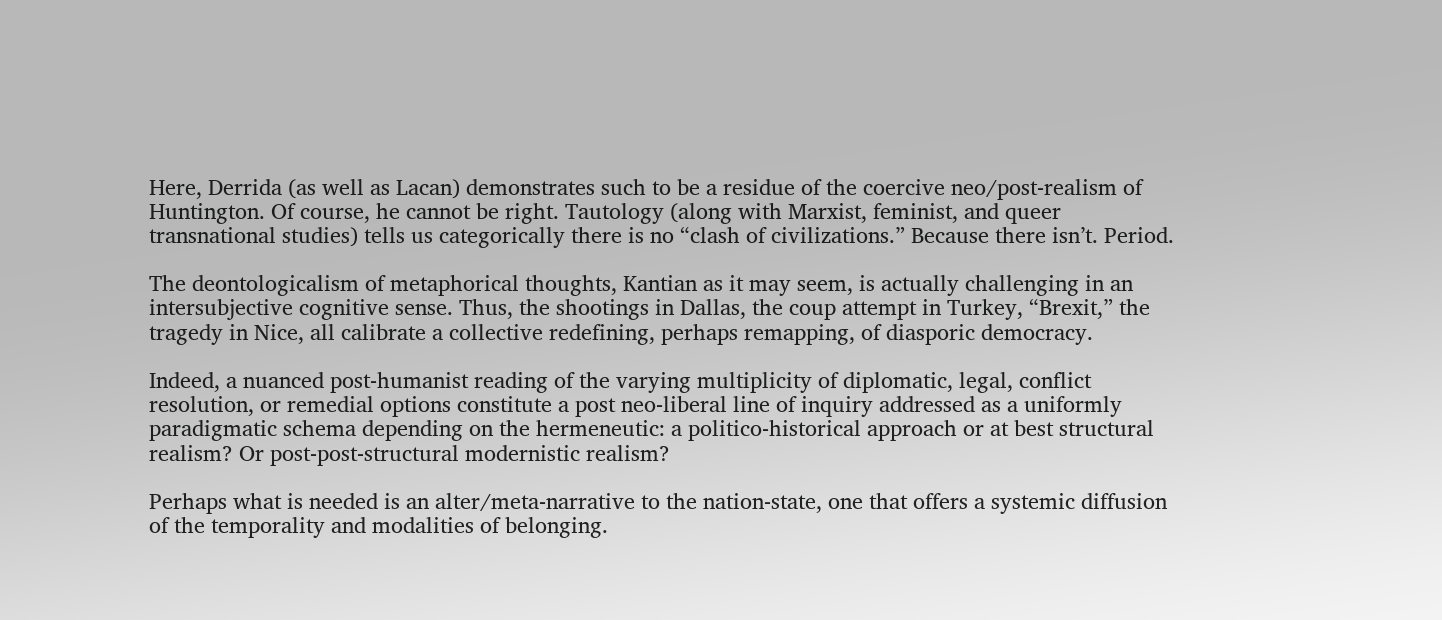Here, Derrida (as well as Lacan) demonstrates such to be a residue of the coercive neo/post-realism of Huntington. Of course, he cannot be right. Tautology (along with Marxist, feminist, and queer transnational studies) tells us categorically there is no “clash of civilizations.” Because there isn’t. Period.

The deontologicalism of metaphorical thoughts, Kantian as it may seem, is actually challenging in an intersubjective cognitive sense. Thus, the shootings in Dallas, the coup attempt in Turkey, “Brexit,” the tragedy in Nice, all calibrate a collective redefining, perhaps remapping, of diasporic democracy.

Indeed, a nuanced post-humanist reading of the varying multiplicity of diplomatic, legal, conflict resolution, or remedial options constitute a post neo-liberal line of inquiry addressed as a uniformly paradigmatic schema depending on the hermeneutic: a politico-historical approach or at best structural realism? Or post-post-structural modernistic realism?

Perhaps what is needed is an alter/meta-narrative to the nation-state, one that offers a systemic diffusion of the temporality and modalities of belonging.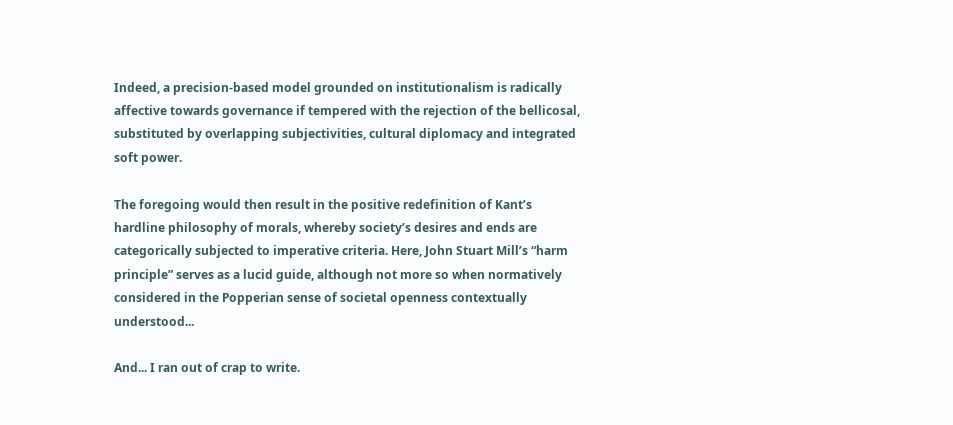Indeed, a precision-based model grounded on institutionalism is radically affective towards governance if tempered with the rejection of the bellicosal, substituted by overlapping subjectivities, cultural diplomacy and integrated soft power.

The foregoing would then result in the positive redefinition of Kant’s hardline philosophy of morals, whereby society’s desires and ends are categorically subjected to imperative criteria. Here, John Stuart Mill’s “harm principle” serves as a lucid guide, although not more so when normatively considered in the Popperian sense of societal openness contextually understood...

And... I ran out of crap to write.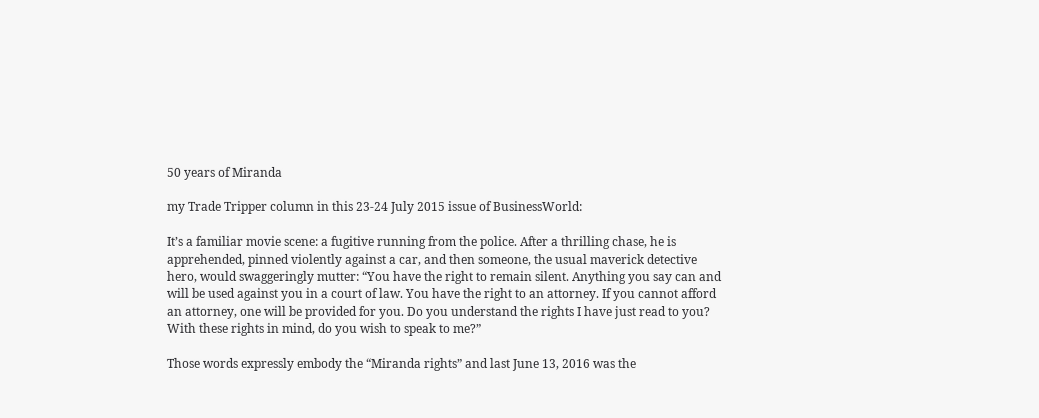50 years of Miranda

my Trade Tripper column in this 23-24 July 2015 issue of BusinessWorld:

It’s a familiar movie scene: a fugitive running from the police. After a thrilling chase, he is apprehended, pinned violently against a car, and then someone, the usual maverick detective hero, would swaggeringly mutter: “You have the right to remain silent. Anything you say can and will be used against you in a court of law. You have the right to an attorney. If you cannot afford an attorney, one will be provided for you. Do you understand the rights I have just read to you? With these rights in mind, do you wish to speak to me?”

Those words expressly embody the “Miranda rights” and last June 13, 2016 was the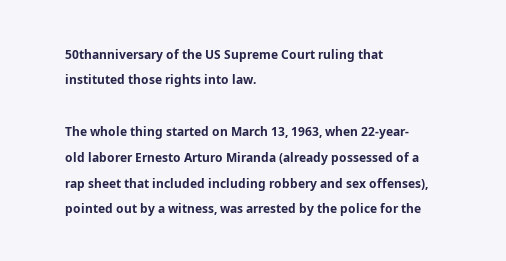50thanniversary of the US Supreme Court ruling that instituted those rights into law.

The whole thing started on March 13, 1963, when 22-year-old laborer Ernesto Arturo Miranda (already possessed of a rap sheet that included including robbery and sex offenses), pointed out by a witness, was arrested by the police for the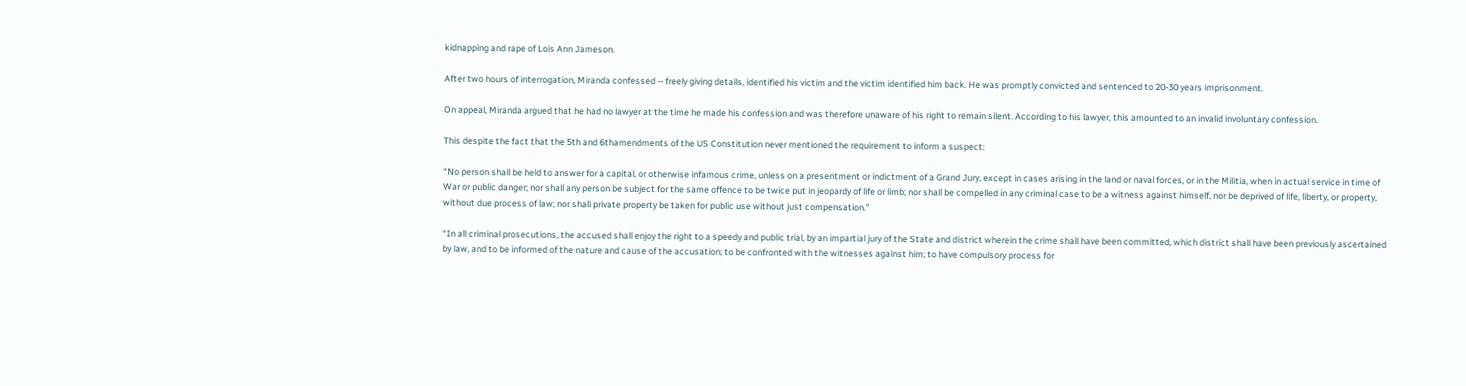kidnapping and rape of Lois Ann Jameson.

After two hours of interrogation, Miranda confessed -- freely giving details, identified his victim and the victim identified him back. He was promptly convicted and sentenced to 20-30 years imprisonment.

On appeal, Miranda argued that he had no lawyer at the time he made his confession and was therefore unaware of his right to remain silent. According to his lawyer, this amounted to an invalid involuntary confession.

This despite the fact that the 5th and 6thamendments of the US Constitution never mentioned the requirement to inform a suspect:

“No person shall be held to answer for a capital, or otherwise infamous crime, unless on a presentment or indictment of a Grand Jury, except in cases arising in the land or naval forces, or in the Militia, when in actual service in time of War or public danger; nor shall any person be subject for the same offence to be twice put in jeopardy of life or limb; nor shall be compelled in any criminal case to be a witness against himself, nor be deprived of life, liberty, or property, without due process of law; nor shall private property be taken for public use without just compensation.”

“In all criminal prosecutions, the accused shall enjoy the right to a speedy and public trial, by an impartial jury of the State and district wherein the crime shall have been committed, which district shall have been previously ascertained by law, and to be informed of the nature and cause of the accusation; to be confronted with the witnesses against him; to have compulsory process for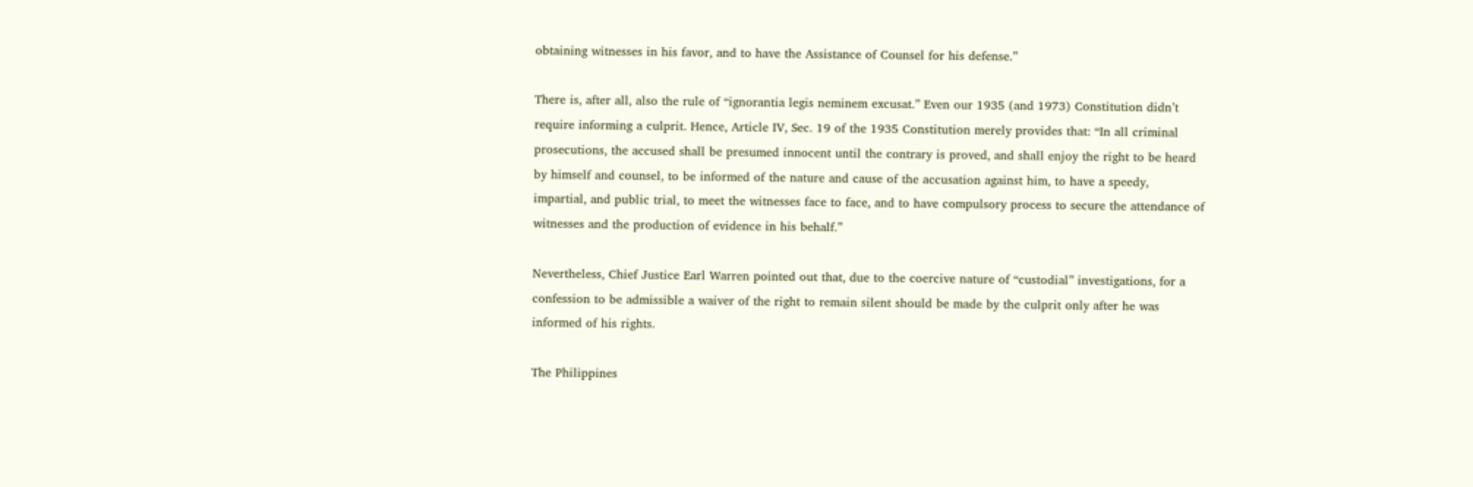obtaining witnesses in his favor, and to have the Assistance of Counsel for his defense.”

There is, after all, also the rule of “ignorantia legis neminem excusat.” Even our 1935 (and 1973) Constitution didn’t require informing a culprit. Hence, Article IV, Sec. 19 of the 1935 Constitution merely provides that: “In all criminal prosecutions, the accused shall be presumed innocent until the contrary is proved, and shall enjoy the right to be heard by himself and counsel, to be informed of the nature and cause of the accusation against him, to have a speedy, impartial, and public trial, to meet the witnesses face to face, and to have compulsory process to secure the attendance of witnesses and the production of evidence in his behalf.”

Nevertheless, Chief Justice Earl Warren pointed out that, due to the coercive nature of “custodial” investigations, for a confession to be admissible a waiver of the right to remain silent should be made by the culprit only after he was informed of his rights.

The Philippines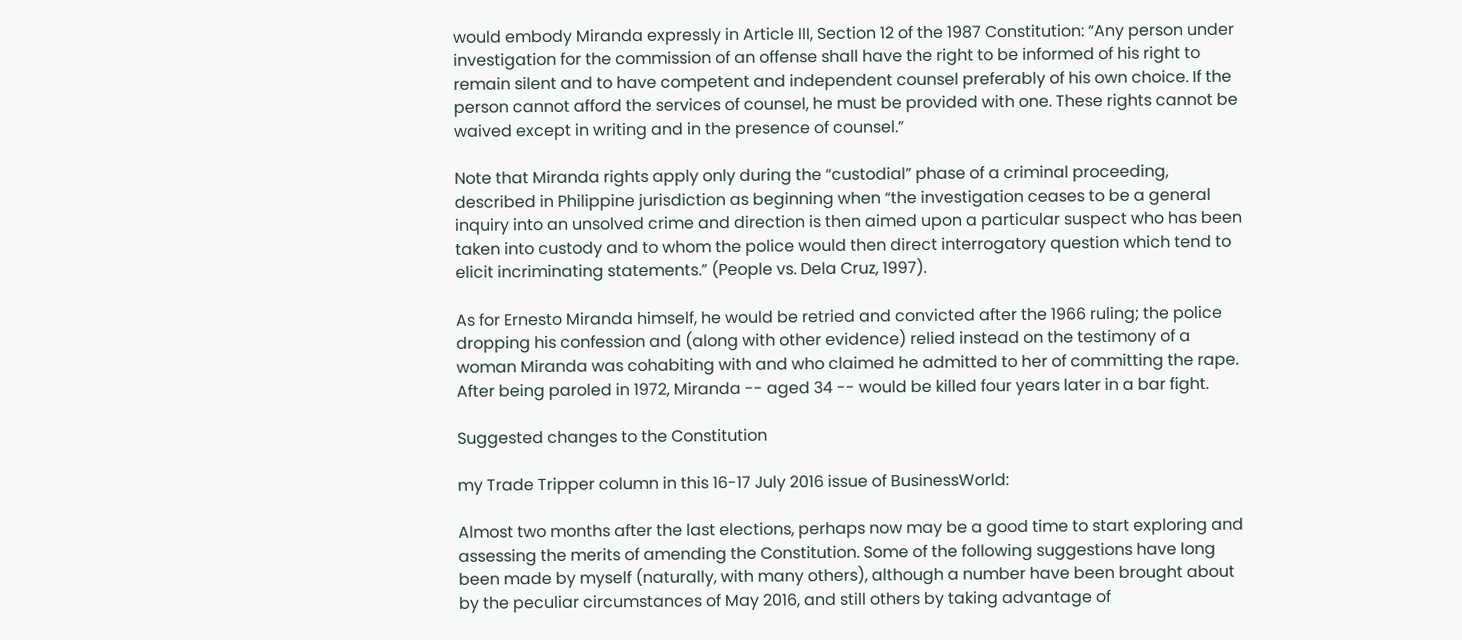would embody Miranda expressly in Article III, Section 12 of the 1987 Constitution: “Any person under investigation for the commission of an offense shall have the right to be informed of his right to remain silent and to have competent and independent counsel preferably of his own choice. If the person cannot afford the services of counsel, he must be provided with one. These rights cannot be waived except in writing and in the presence of counsel.”

Note that Miranda rights apply only during the “custodial” phase of a criminal proceeding, described in Philippine jurisdiction as beginning when “the investigation ceases to be a general inquiry into an unsolved crime and direction is then aimed upon a particular suspect who has been taken into custody and to whom the police would then direct interrogatory question which tend to elicit incriminating statements.” (People vs. Dela Cruz, 1997).

As for Ernesto Miranda himself, he would be retried and convicted after the 1966 ruling; the police dropping his confession and (along with other evidence) relied instead on the testimony of a woman Miranda was cohabiting with and who claimed he admitted to her of committing the rape. After being paroled in 1972, Miranda -- aged 34 -- would be killed four years later in a bar fight.

Suggested changes to the Constitution

my Trade Tripper column in this 16-17 July 2016 issue of BusinessWorld:

Almost two months after the last elections, perhaps now may be a good time to start exploring and assessing the merits of amending the Constitution. Some of the following suggestions have long been made by myself (naturally, with many others), although a number have been brought about by the peculiar circumstances of May 2016, and still others by taking advantage of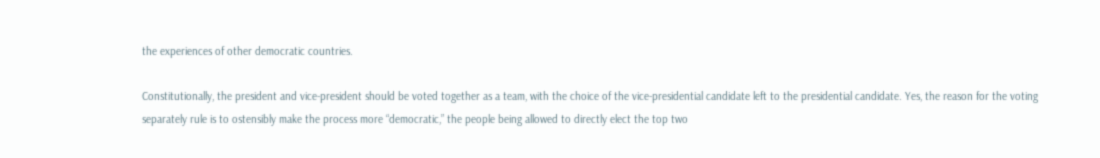the experiences of other democratic countries.

Constitutionally, the president and vice-president should be voted together as a team, with the choice of the vice-presidential candidate left to the presidential candidate. Yes, the reason for the voting separately rule is to ostensibly make the process more “democratic,” the people being allowed to directly elect the top two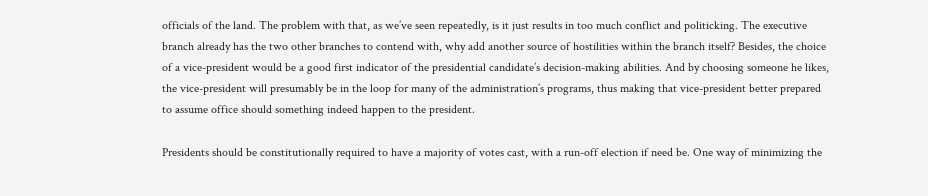officials of the land. The problem with that, as we’ve seen repeatedly, is it just results in too much conflict and politicking. The executive branch already has the two other branches to contend with, why add another source of hostilities within the branch itself? Besides, the choice of a vice-president would be a good first indicator of the presidential candidate’s decision-making abilities. And by choosing someone he likes, the vice-president will presumably be in the loop for many of the administration’s programs, thus making that vice-president better prepared to assume office should something indeed happen to the president.

Presidents should be constitutionally required to have a majority of votes cast, with a run-off election if need be. One way of minimizing the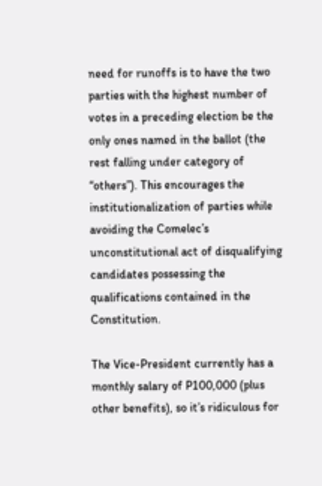need for runoffs is to have the two parties with the highest number of votes in a preceding election be the only ones named in the ballot (the rest falling under category of “others”). This encourages the institutionalization of parties while avoiding the Comelec’s unconstitutional act of disqualifying candidates possessing the qualifications contained in the Constitution.

The Vice-President currently has a monthly salary of P100,000 (plus other benefits), so it’s ridiculous for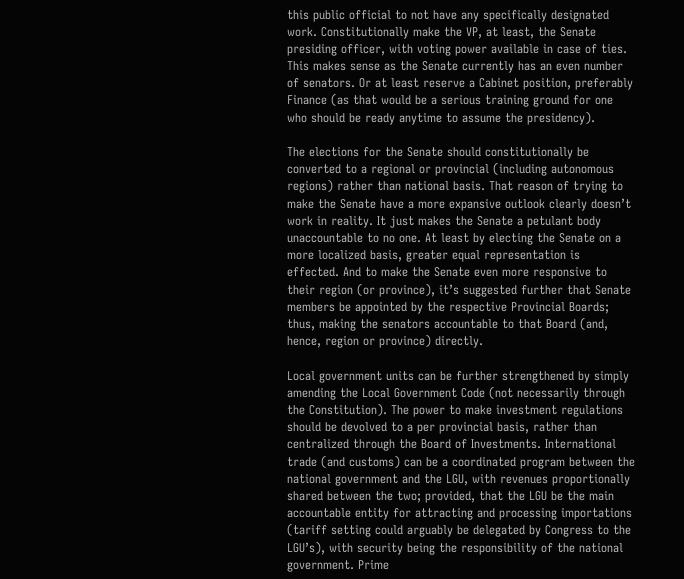this public official to not have any specifically designated work. Constitutionally make the VP, at least, the Senate presiding officer, with voting power available in case of ties. This makes sense as the Senate currently has an even number of senators. Or at least reserve a Cabinet position, preferably Finance (as that would be a serious training ground for one who should be ready anytime to assume the presidency).

The elections for the Senate should constitutionally be converted to a regional or provincial (including autonomous regions) rather than national basis. That reason of trying to make the Senate have a more expansive outlook clearly doesn’t work in reality. It just makes the Senate a petulant body unaccountable to no one. At least by electing the Senate on a more localized basis, greater equal representation is effected. And to make the Senate even more responsive to their region (or province), it’s suggested further that Senate members be appointed by the respective Provincial Boards; thus, making the senators accountable to that Board (and, hence, region or province) directly.

Local government units can be further strengthened by simply amending the Local Government Code (not necessarily through the Constitution). The power to make investment regulations should be devolved to a per provincial basis, rather than centralized through the Board of Investments. International trade (and customs) can be a coordinated program between the national government and the LGU, with revenues proportionally shared between the two; provided, that the LGU be the main accountable entity for attracting and processing importations (tariff setting could arguably be delegated by Congress to the LGU’s), with security being the responsibility of the national government. Prime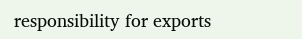responsibility for exports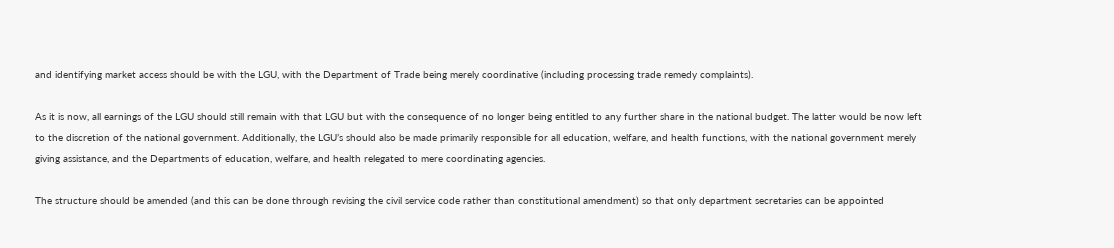and identifying market access should be with the LGU, with the Department of Trade being merely coordinative (including processing trade remedy complaints).

As it is now, all earnings of the LGU should still remain with that LGU but with the consequence of no longer being entitled to any further share in the national budget. The latter would be now left to the discretion of the national government. Additionally, the LGU’s should also be made primarily responsible for all education, welfare, and health functions, with the national government merely giving assistance, and the Departments of education, welfare, and health relegated to mere coordinating agencies.

The structure should be amended (and this can be done through revising the civil service code rather than constitutional amendment) so that only department secretaries can be appointed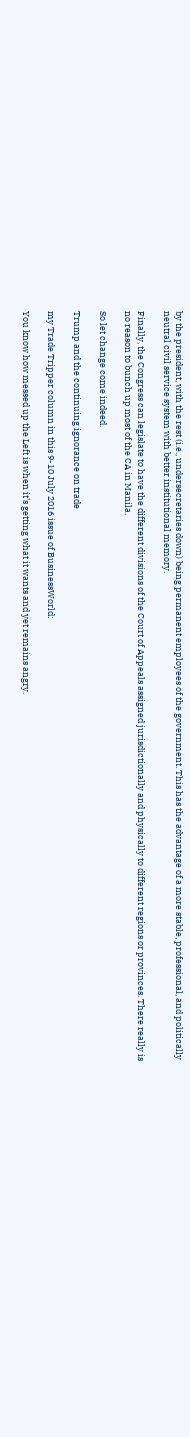by the president, with the rest (i.e., undersecretaries down) being permanent employees of the government. This has the advantage of a more stable, professional, and politically neutral civil service system with better institutional memory.

Finally, the Congress can legislate to have the different divisions of the Court of Appeals assigned jurisdictionally and physically to different regions or provinces. There really is no reason to bunch up most of the CA in Manila.

So let change come indeed.

Trump and the continuing ignorance on trade

my Trade Tripper column in this 9-10 July 2016 issue of BusinessWorld:

You know how messed up the Left is when it’s getting what it wants and yet remains angry.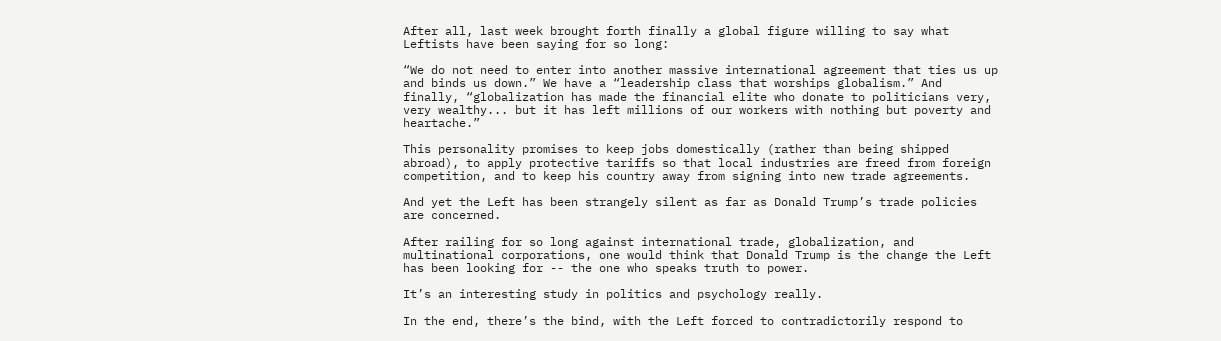After all, last week brought forth finally a global figure willing to say what Leftists have been saying for so long:

“We do not need to enter into another massive international agreement that ties us up and binds us down.” We have a “leadership class that worships globalism.” And finally, “globalization has made the financial elite who donate to politicians very, very wealthy... but it has left millions of our workers with nothing but poverty and heartache.”

This personality promises to keep jobs domestically (rather than being shipped abroad), to apply protective tariffs so that local industries are freed from foreign competition, and to keep his country away from signing into new trade agreements.

And yet the Left has been strangely silent as far as Donald Trump’s trade policies are concerned.

After railing for so long against international trade, globalization, and multinational corporations, one would think that Donald Trump is the change the Left has been looking for -- the one who speaks truth to power.

It’s an interesting study in politics and psychology really.

In the end, there’s the bind, with the Left forced to contradictorily respond to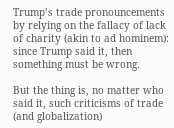Trump’s trade pronouncements by relying on the fallacy of lack of charity (akin to ad hominem): since Trump said it, then something must be wrong.

But the thing is, no matter who said it, such criticisms of trade (and globalization)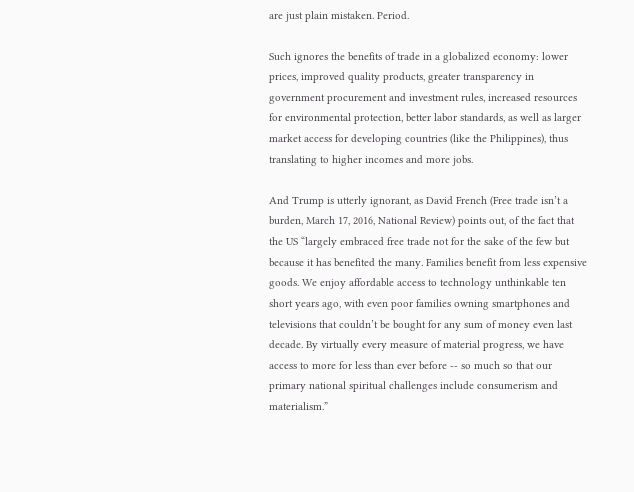are just plain mistaken. Period.

Such ignores the benefits of trade in a globalized economy: lower prices, improved quality products, greater transparency in government procurement and investment rules, increased resources for environmental protection, better labor standards, as well as larger market access for developing countries (like the Philippines), thus translating to higher incomes and more jobs.

And Trump is utterly ignorant, as David French (Free trade isn’t a burden, March 17, 2016, National Review) points out, of the fact that the US “largely embraced free trade not for the sake of the few but because it has benefited the many. Families benefit from less expensive goods. We enjoy affordable access to technology unthinkable ten short years ago, with even poor families owning smartphones and televisions that couldn’t be bought for any sum of money even last decade. By virtually every measure of material progress, we have access to more for less than ever before -- so much so that our primary national spiritual challenges include consumerism and materialism.”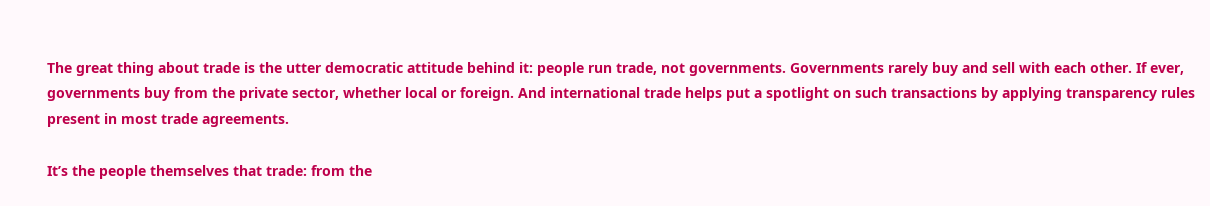The great thing about trade is the utter democratic attitude behind it: people run trade, not governments. Governments rarely buy and sell with each other. If ever, governments buy from the private sector, whether local or foreign. And international trade helps put a spotlight on such transactions by applying transparency rules present in most trade agreements.

It’s the people themselves that trade: from the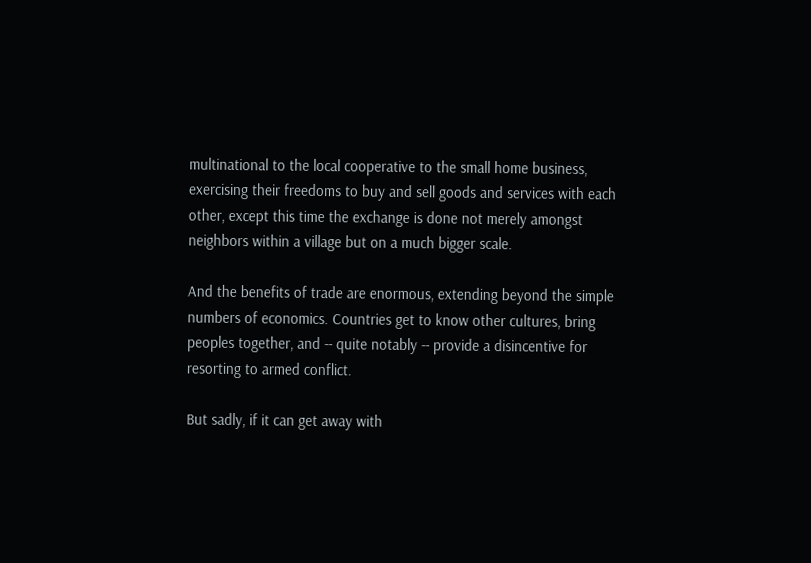multinational to the local cooperative to the small home business, exercising their freedoms to buy and sell goods and services with each other, except this time the exchange is done not merely amongst neighbors within a village but on a much bigger scale.

And the benefits of trade are enormous, extending beyond the simple numbers of economics. Countries get to know other cultures, bring peoples together, and -- quite notably -- provide a disincentive for resorting to armed conflict.

But sadly, if it can get away with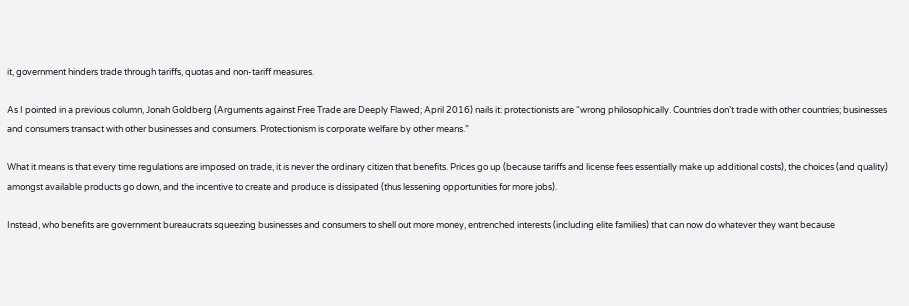it, government hinders trade through tariffs, quotas and non-tariff measures.

As I pointed in a previous column, Jonah Goldberg (Arguments against Free Trade are Deeply Flawed; April 2016) nails it: protectionists are “wrong philosophically. Countries don’t trade with other countries; businesses and consumers transact with other businesses and consumers. Protectionism is corporate welfare by other means.”

What it means is that every time regulations are imposed on trade, it is never the ordinary citizen that benefits. Prices go up (because tariffs and license fees essentially make up additional costs), the choices (and quality) amongst available products go down, and the incentive to create and produce is dissipated (thus lessening opportunities for more jobs).

Instead, who benefits are government bureaucrats squeezing businesses and consumers to shell out more money, entrenched interests (including elite families) that can now do whatever they want because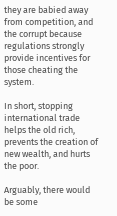they are babied away from competition, and the corrupt because regulations strongly provide incentives for those cheating the system.

In short, stopping international trade helps the old rich, prevents the creation of new wealth, and hurts the poor.

Arguably, there would be some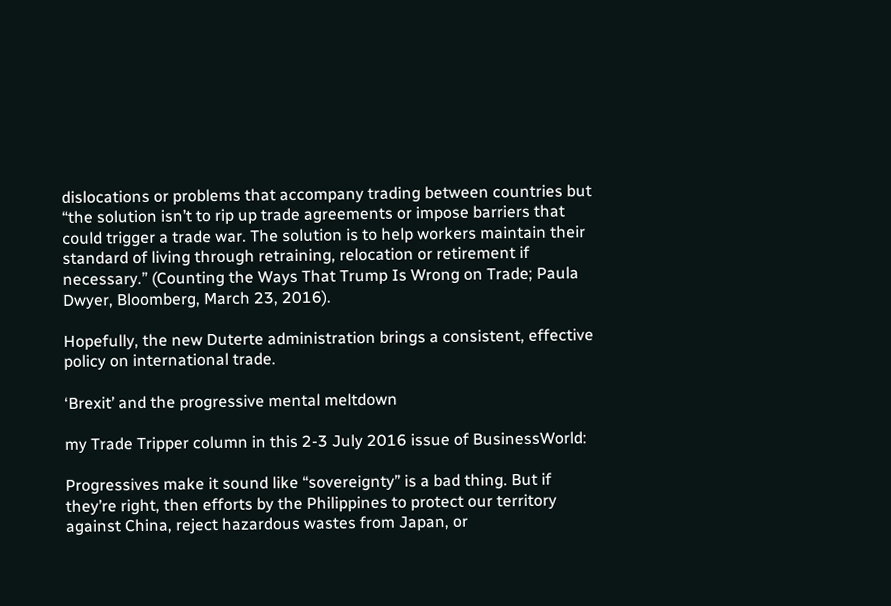dislocations or problems that accompany trading between countries but “the solution isn’t to rip up trade agreements or impose barriers that could trigger a trade war. The solution is to help workers maintain their standard of living through retraining, relocation or retirement if necessary.” (Counting the Ways That Trump Is Wrong on Trade; Paula Dwyer, Bloomberg, March 23, 2016).

Hopefully, the new Duterte administration brings a consistent, effective policy on international trade.

‘Brexit’ and the progressive mental meltdown

my Trade Tripper column in this 2-3 July 2016 issue of BusinessWorld:

Progressives make it sound like “sovereignty” is a bad thing. But if they’re right, then efforts by the Philippines to protect our territory against China, reject hazardous wastes from Japan, or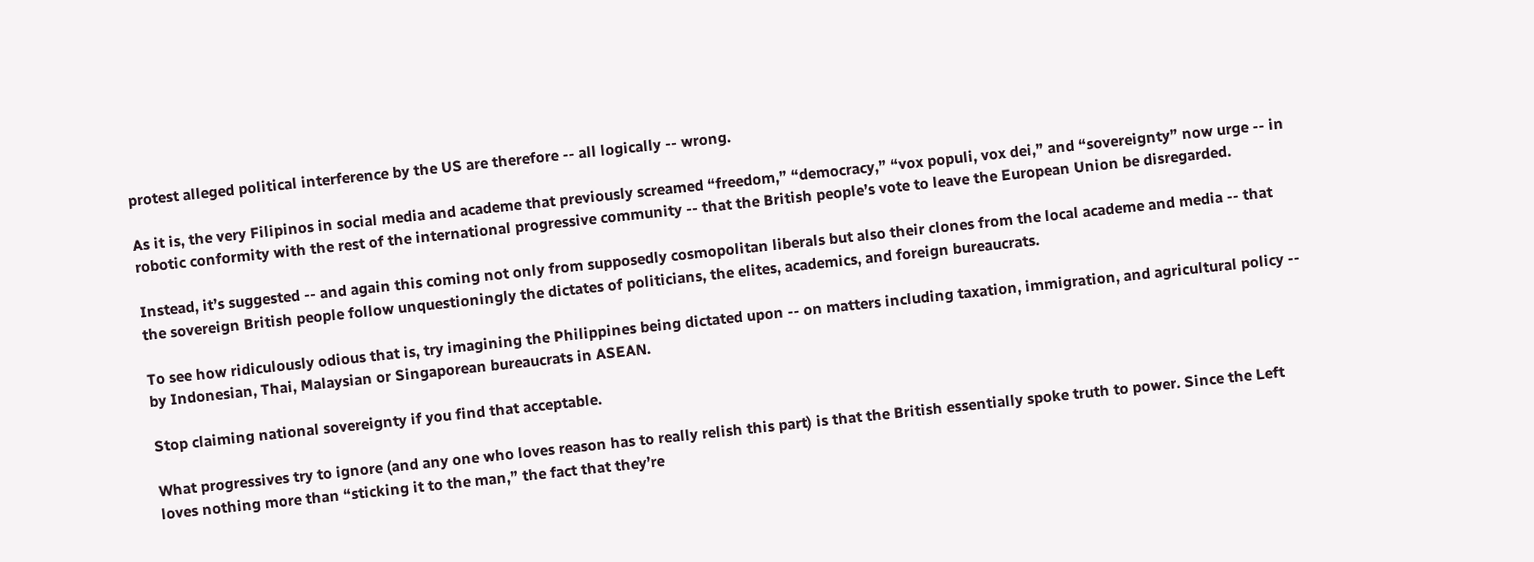protest alleged political interference by the US are therefore -- all logically -- wrong.

As it is, the very Filipinos in social media and academe that previously screamed “freedom,” “democracy,” “vox populi, vox dei,” and “sovereignty” now urge -- in robotic conformity with the rest of the international progressive community -- that the British people’s vote to leave the European Union be disregarded.

Instead, it’s suggested -- and again this coming not only from supposedly cosmopolitan liberals but also their clones from the local academe and media -- that the sovereign British people follow unquestioningly the dictates of politicians, the elites, academics, and foreign bureaucrats.

To see how ridiculously odious that is, try imagining the Philippines being dictated upon -- on matters including taxation, immigration, and agricultural policy -- by Indonesian, Thai, Malaysian or Singaporean bureaucrats in ASEAN.

Stop claiming national sovereignty if you find that acceptable.

What progressives try to ignore (and any one who loves reason has to really relish this part) is that the British essentially spoke truth to power. Since the Left loves nothing more than “sticking it to the man,” the fact that they’re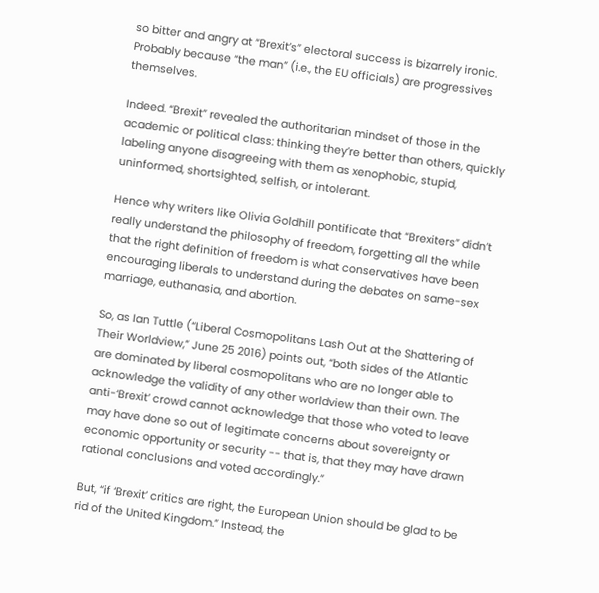so bitter and angry at “Brexit’s” electoral success is bizarrely ironic. Probably because “the man” (i.e., the EU officials) are progressives themselves.

Indeed. “Brexit” revealed the authoritarian mindset of those in the academic or political class: thinking they’re better than others, quickly labeling anyone disagreeing with them as xenophobic, stupid, uninformed, shortsighted, selfish, or intolerant.

Hence why writers like Olivia Goldhill pontificate that “Brexiters” didn’t really understand the philosophy of freedom, forgetting all the while that the right definition of freedom is what conservatives have been encouraging liberals to understand during the debates on same-sex marriage, euthanasia, and abortion.

So, as Ian Tuttle (“Liberal Cosmopolitans Lash Out at the Shattering of Their Worldview,” June 25 2016) points out, “both sides of the Atlantic are dominated by liberal cosmopolitans who are no longer able to acknowledge the validity of any other worldview than their own. The anti-‘Brexit’ crowd cannot acknowledge that those who voted to leave may have done so out of legitimate concerns about sovereignty or economic opportunity or security -- that is, that they may have drawn rational conclusions and voted accordingly.”

But, “if ‘Brexit’ critics are right, the European Union should be glad to be rid of the United Kingdom.” Instead, the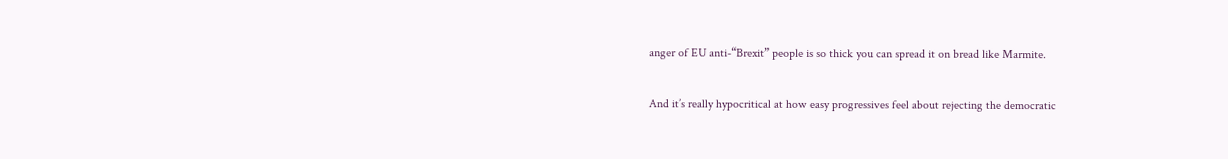anger of EU anti-“Brexit” people is so thick you can spread it on bread like Marmite.

And it’s really hypocritical at how easy progressives feel about rejecting the democratic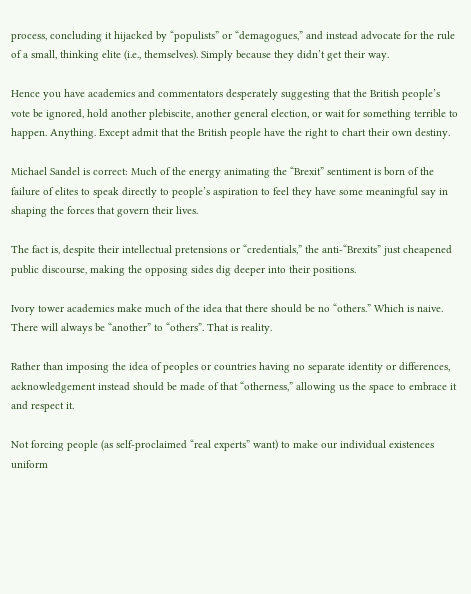process, concluding it hijacked by “populists” or “demagogues,” and instead advocate for the rule of a small, thinking elite (i.e., themselves). Simply because they didn’t get their way.

Hence you have academics and commentators desperately suggesting that the British people’s vote be ignored, hold another plebiscite, another general election, or wait for something terrible to happen. Anything. Except admit that the British people have the right to chart their own destiny.

Michael Sandel is correct: Much of the energy animating the “Brexit” sentiment is born of the failure of elites to speak directly to people’s aspiration to feel they have some meaningful say in shaping the forces that govern their lives.

The fact is, despite their intellectual pretensions or “credentials,” the anti-“Brexits” just cheapened public discourse, making the opposing sides dig deeper into their positions.

Ivory tower academics make much of the idea that there should be no “others.” Which is naive. There will always be “another” to “others”. That is reality.

Rather than imposing the idea of peoples or countries having no separate identity or differences, acknowledgement instead should be made of that “otherness,” allowing us the space to embrace it and respect it.

Not forcing people (as self-proclaimed “real experts” want) to make our individual existences uniform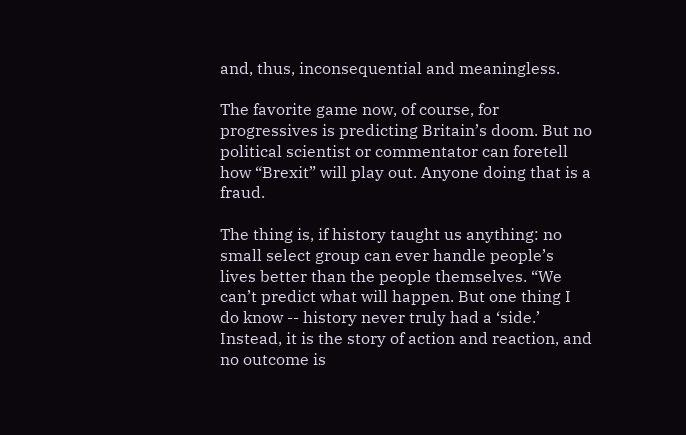and, thus, inconsequential and meaningless.

The favorite game now, of course, for progressives is predicting Britain’s doom. But no political scientist or commentator can foretell how “Brexit” will play out. Anyone doing that is a fraud.

The thing is, if history taught us anything: no small select group can ever handle people’s lives better than the people themselves. “We can’t predict what will happen. But one thing I do know -- history never truly had a ‘side.’ Instead, it is the story of action and reaction, and no outcome is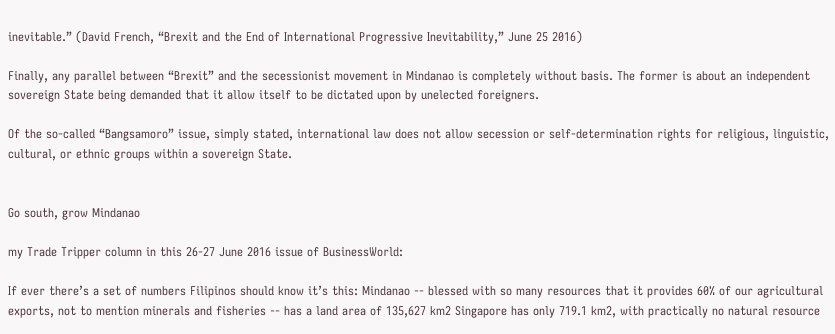inevitable.” (David French, “Brexit and the End of International Progressive Inevitability,” June 25 2016)

Finally, any parallel between “Brexit” and the secessionist movement in Mindanao is completely without basis. The former is about an independent sovereign State being demanded that it allow itself to be dictated upon by unelected foreigners.

Of the so-called “Bangsamoro” issue, simply stated, international law does not allow secession or self-determination rights for religious, linguistic, cultural, or ethnic groups within a sovereign State.


Go south, grow Mindanao

my Trade Tripper column in this 26-27 June 2016 issue of BusinessWorld:

If ever there’s a set of numbers Filipinos should know it’s this: Mindanao -- blessed with so many resources that it provides 60% of our agricultural exports, not to mention minerals and fisheries -- has a land area of 135,627 km2 Singapore has only 719.1 km2, with practically no natural resource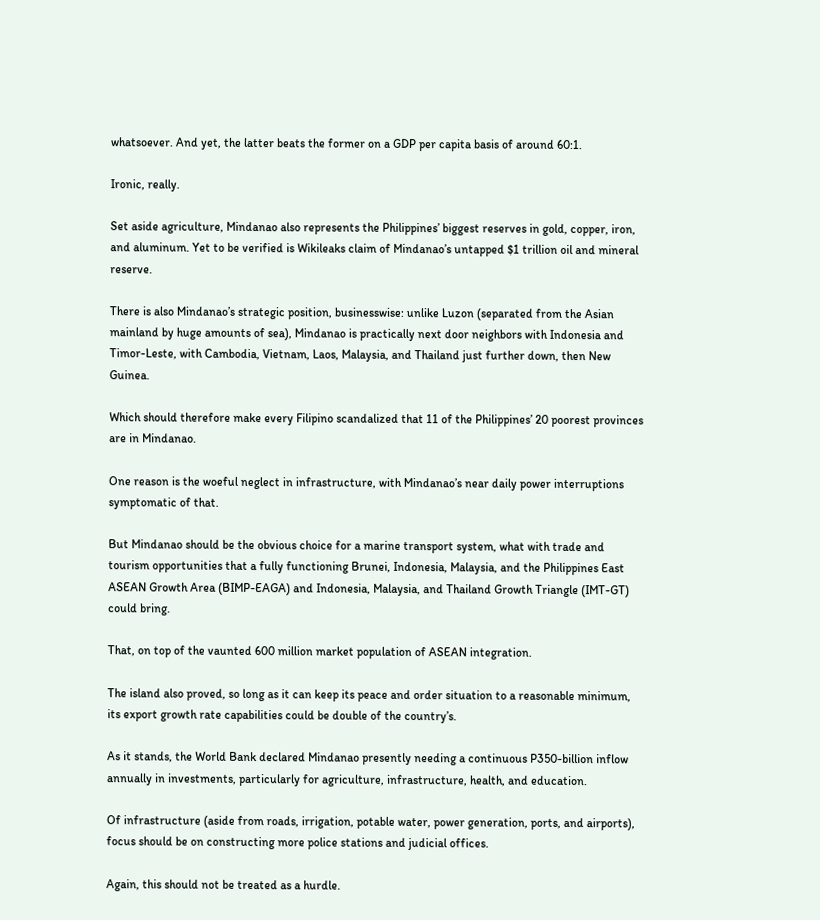whatsoever. And yet, the latter beats the former on a GDP per capita basis of around 60:1.

Ironic, really.

Set aside agriculture, Mindanao also represents the Philippines’ biggest reserves in gold, copper, iron, and aluminum. Yet to be verified is Wikileaks claim of Mindanao’s untapped $1 trillion oil and mineral reserve.

There is also Mindanao’s strategic position, businesswise: unlike Luzon (separated from the Asian mainland by huge amounts of sea), Mindanao is practically next door neighbors with Indonesia and Timor-Leste, with Cambodia, Vietnam, Laos, Malaysia, and Thailand just further down, then New Guinea.

Which should therefore make every Filipino scandalized that 11 of the Philippines’ 20 poorest provinces are in Mindanao.

One reason is the woeful neglect in infrastructure, with Mindanao’s near daily power interruptions symptomatic of that.

But Mindanao should be the obvious choice for a marine transport system, what with trade and tourism opportunities that a fully functioning Brunei, Indonesia, Malaysia, and the Philippines East ASEAN Growth Area (BIMP-EAGA) and Indonesia, Malaysia, and Thailand Growth Triangle (IMT-GT) could bring.

That, on top of the vaunted 600 million market population of ASEAN integration.

The island also proved, so long as it can keep its peace and order situation to a reasonable minimum, its export growth rate capabilities could be double of the country’s.

As it stands, the World Bank declared Mindanao presently needing a continuous P350-billion inflow annually in investments, particularly for agriculture, infrastructure, health, and education.

Of infrastructure (aside from roads, irrigation, potable water, power generation, ports, and airports), focus should be on constructing more police stations and judicial offices.

Again, this should not be treated as a hurdle.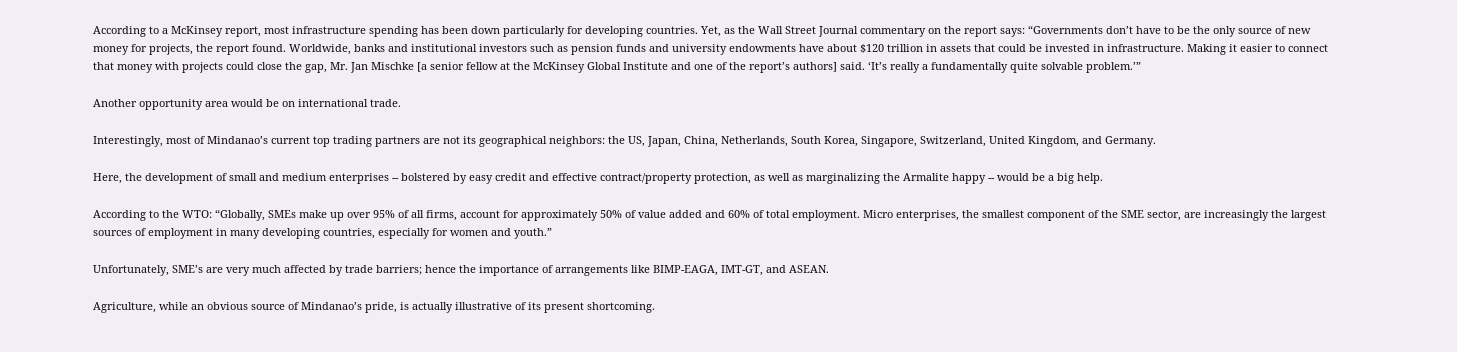According to a McKinsey report, most infrastructure spending has been down particularly for developing countries. Yet, as the Wall Street Journal commentary on the report says: “Governments don’t have to be the only source of new money for projects, the report found. Worldwide, banks and institutional investors such as pension funds and university endowments have about $120 trillion in assets that could be invested in infrastructure. Making it easier to connect that money with projects could close the gap, Mr. Jan Mischke [a senior fellow at the McKinsey Global Institute and one of the report’s authors] said. ‘It’s really a fundamentally quite solvable problem.’”

Another opportunity area would be on international trade.

Interestingly, most of Mindanao’s current top trading partners are not its geographical neighbors: the US, Japan, China, Netherlands, South Korea, Singapore, Switzerland, United Kingdom, and Germany.

Here, the development of small and medium enterprises -- bolstered by easy credit and effective contract/property protection, as well as marginalizing the Armalite happy -- would be a big help.

According to the WTO: “Globally, SMEs make up over 95% of all firms, account for approximately 50% of value added and 60% of total employment. Micro enterprises, the smallest component of the SME sector, are increasingly the largest sources of employment in many developing countries, especially for women and youth.”

Unfortunately, SME’s are very much affected by trade barriers; hence the importance of arrangements like BIMP-EAGA, IMT-GT, and ASEAN.

Agriculture, while an obvious source of Mindanao’s pride, is actually illustrative of its present shortcoming.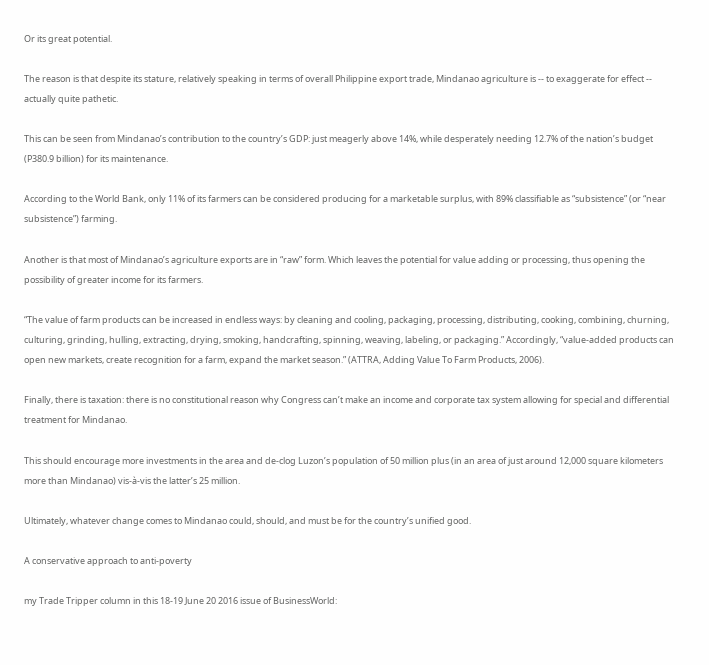Or its great potential.

The reason is that despite its stature, relatively speaking in terms of overall Philippine export trade, Mindanao agriculture is -- to exaggerate for effect -- actually quite pathetic.

This can be seen from Mindanao’s contribution to the country’s GDP: just meagerly above 14%, while desperately needing 12.7% of the nation’s budget (P380.9 billion) for its maintenance.

According to the World Bank, only 11% of its farmers can be considered producing for a marketable surplus, with 89% classifiable as “subsistence” (or “near subsistence”) farming.

Another is that most of Mindanao’s agriculture exports are in “raw” form. Which leaves the potential for value adding or processing, thus opening the possibility of greater income for its farmers.

“The value of farm products can be increased in endless ways: by cleaning and cooling, packaging, processing, distributing, cooking, combining, churning, culturing, grinding, hulling, extracting, drying, smoking, handcrafting, spinning, weaving, labeling, or packaging.” Accordingly, “value-added products can open new markets, create recognition for a farm, expand the market season.” (ATTRA, Adding Value To Farm Products, 2006).

Finally, there is taxation: there is no constitutional reason why Congress can’t make an income and corporate tax system allowing for special and differential treatment for Mindanao.

This should encourage more investments in the area and de-clog Luzon’s population of 50 million plus (in an area of just around 12,000 square kilometers more than Mindanao) vis-à-vis the latter’s 25 million.

Ultimately, whatever change comes to Mindanao could, should, and must be for the country’s unified good.

A conservative approach to anti-poverty

my Trade Tripper column in this 18-19 June 20 2016 issue of BusinessWorld: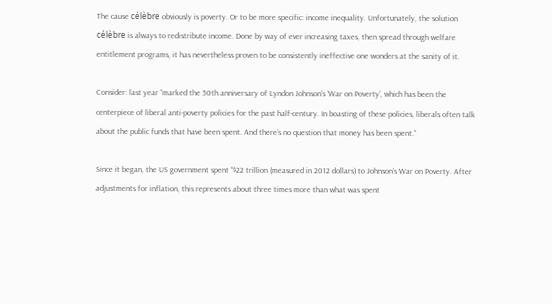The cause célèbre obviously is poverty. Or to be more specific: income inequality. Unfortunately, the solution célèbre is always to redistribute income. Done by way of ever increasing taxes, then spread through welfare entitlement programs, it has nevertheless proven to be consistently ineffective one wonders at the sanity of it.

Consider: last year “marked the 50th anniversary of Lyndon Johnson’s ‘War on Poverty’, which has been the centerpiece of liberal anti-poverty policies for the past half-century. In boasting of these policies, liberals often talk about the public funds that have been spent. And there’s no question that money has been spent.”

Since it began, the US government spent “$22 trillion (measured in 2012 dollars) to Johnson’s War on Poverty. After adjustments for inflation, this represents about three times more than what was spent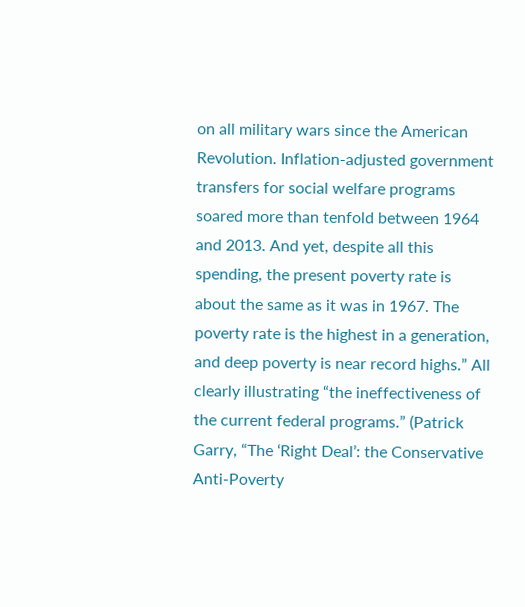on all military wars since the American Revolution. Inflation-adjusted government transfers for social welfare programs soared more than tenfold between 1964 and 2013. And yet, despite all this spending, the present poverty rate is about the same as it was in 1967. The poverty rate is the highest in a generation, and deep poverty is near record highs.” All clearly illustrating “the ineffectiveness of the current federal programs.” (Patrick Garry, “The ‘Right Deal’: the Conservative Anti-Poverty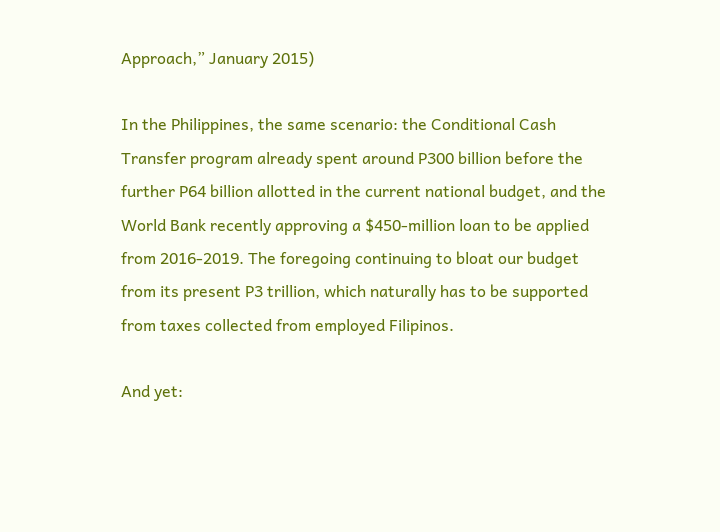Approach,” January 2015)

In the Philippines, the same scenario: the Conditional Cash Transfer program already spent around P300 billion before the further P64 billion allotted in the current national budget, and the World Bank recently approving a $450-million loan to be applied from 2016-2019. The foregoing continuing to bloat our budget from its present P3 trillion, which naturally has to be supported from taxes collected from employed Filipinos.

And yet: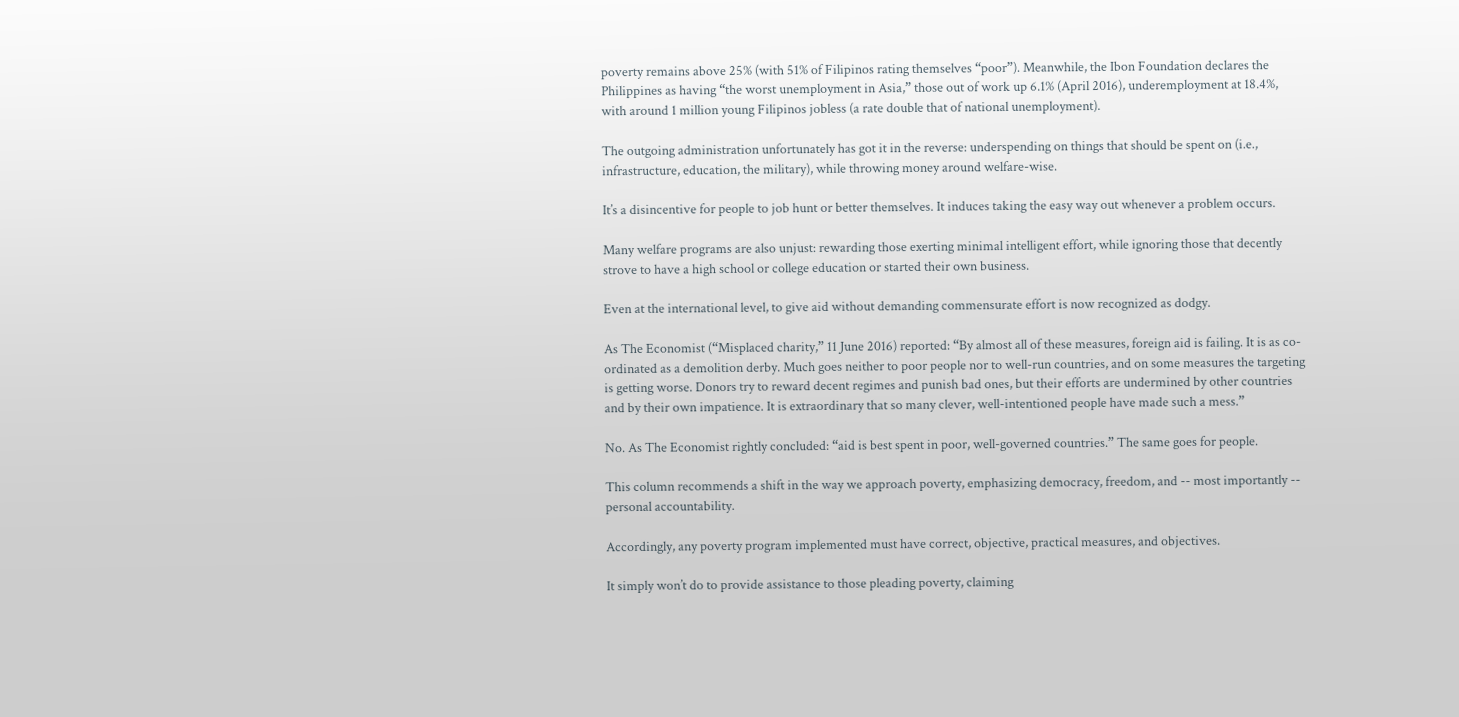poverty remains above 25% (with 51% of Filipinos rating themselves “poor”). Meanwhile, the Ibon Foundation declares the Philippines as having “the worst unemployment in Asia,” those out of work up 6.1% (April 2016), underemployment at 18.4%, with around 1 million young Filipinos jobless (a rate double that of national unemployment).

The outgoing administration unfortunately has got it in the reverse: underspending on things that should be spent on (i.e., infrastructure, education, the military), while throwing money around welfare-wise.

It’s a disincentive for people to job hunt or better themselves. It induces taking the easy way out whenever a problem occurs.

Many welfare programs are also unjust: rewarding those exerting minimal intelligent effort, while ignoring those that decently strove to have a high school or college education or started their own business.

Even at the international level, to give aid without demanding commensurate effort is now recognized as dodgy.

As The Economist (“Misplaced charity,” 11 June 2016) reported: “By almost all of these measures, foreign aid is failing. It is as co-ordinated as a demolition derby. Much goes neither to poor people nor to well-run countries, and on some measures the targeting is getting worse. Donors try to reward decent regimes and punish bad ones, but their efforts are undermined by other countries and by their own impatience. It is extraordinary that so many clever, well-intentioned people have made such a mess.”

No. As The Economist rightly concluded: “aid is best spent in poor, well-governed countries.” The same goes for people.

This column recommends a shift in the way we approach poverty, emphasizing democracy, freedom, and -- most importantly -- personal accountability.

Accordingly, any poverty program implemented must have correct, objective, practical measures, and objectives.

It simply won’t do to provide assistance to those pleading poverty, claiming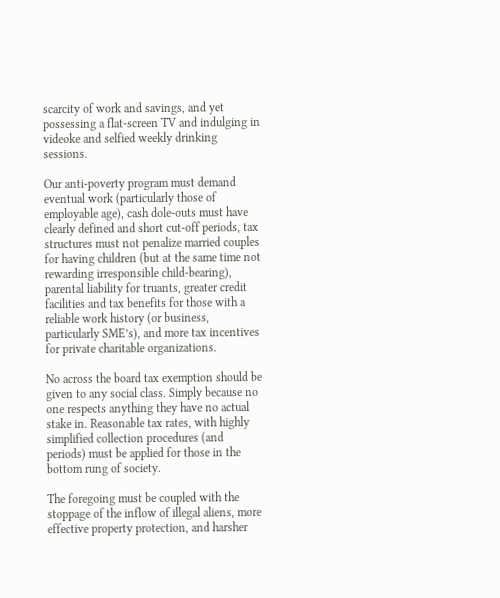scarcity of work and savings, and yet possessing a flat-screen TV and indulging in videoke and selfied weekly drinking sessions.

Our anti-poverty program must demand eventual work (particularly those of employable age), cash dole-outs must have clearly defined and short cut-off periods, tax structures must not penalize married couples for having children (but at the same time not rewarding irresponsible child-bearing), parental liability for truants, greater credit facilities and tax benefits for those with a reliable work history (or business, particularly SME’s), and more tax incentives for private charitable organizations.

No across the board tax exemption should be given to any social class. Simply because no one respects anything they have no actual stake in. Reasonable tax rates, with highly simplified collection procedures (and periods) must be applied for those in the bottom rung of society.

The foregoing must be coupled with the stoppage of the inflow of illegal aliens, more effective property protection, and harsher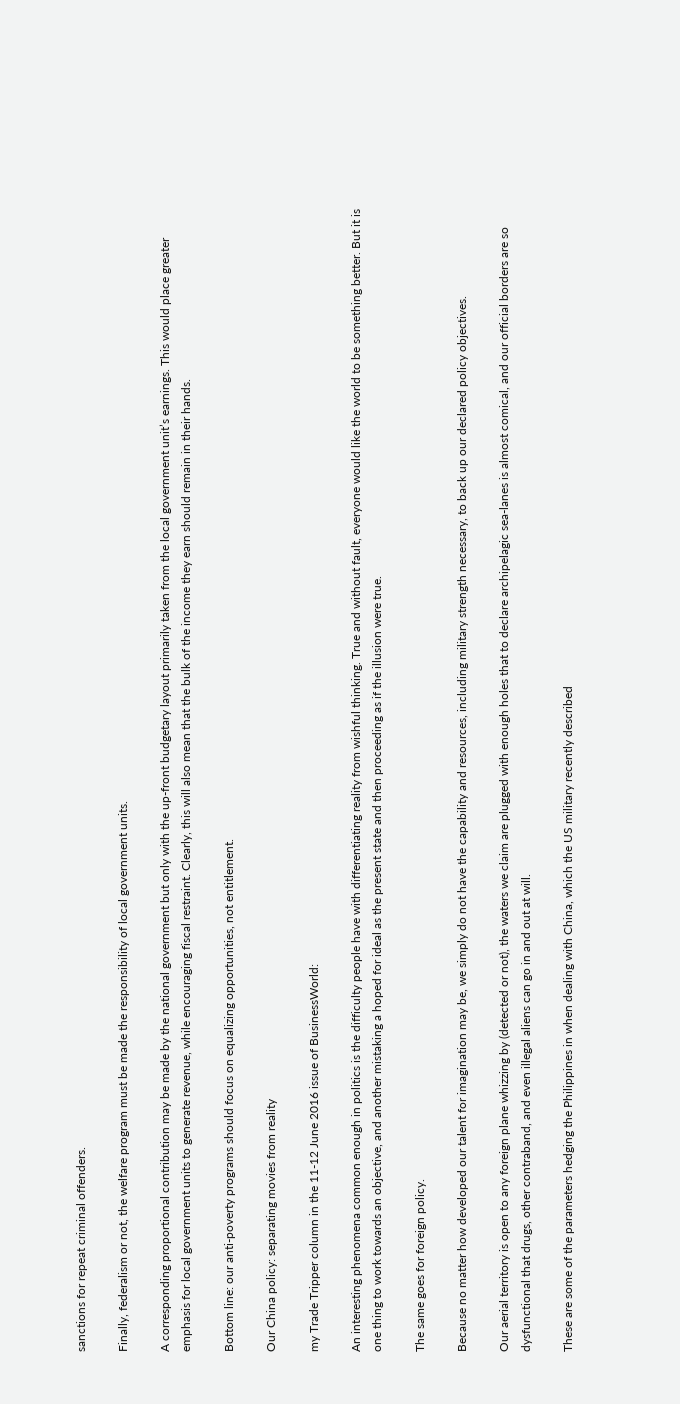sanctions for repeat criminal offenders.

Finally, federalism or not, the welfare program must be made the responsibility of local government units.

A corresponding proportional contribution may be made by the national government but only with the up-front budgetary layout primarily taken from the local government unit’s earnings. This would place greater emphasis for local government units to generate revenue, while encouraging fiscal restraint. Clearly, this will also mean that the bulk of the income they earn should remain in their hands.

Bottom line: our anti-poverty programs should focus on equalizing opportunities, not entitlement.

Our China policy: separating movies from reality

my Trade Tripper column in the 11-12 June 2016 issue of BusinessWorld:

An interesting phenomena common enough in politics is the difficulty people have with differentiating reality from wishful thinking. True and without fault, everyone would like the world to be something better. But it is one thing to work towards an objective, and another mistaking a hoped for ideal as the present state and then proceeding as if the illusion were true.

The same goes for foreign policy.

Because no matter how developed our talent for imagination may be, we simply do not have the capability and resources, including military strength necessary, to back up our declared policy objectives.

Our aerial territory is open to any foreign plane whizzing by (detected or not), the waters we claim are plugged with enough holes that to declare archipelagic sea-lanes is almost comical, and our official borders are so dysfunctional that drugs, other contraband, and even illegal aliens can go in and out at will.

These are some of the parameters hedging the Philippines in when dealing with China, which the US military recently described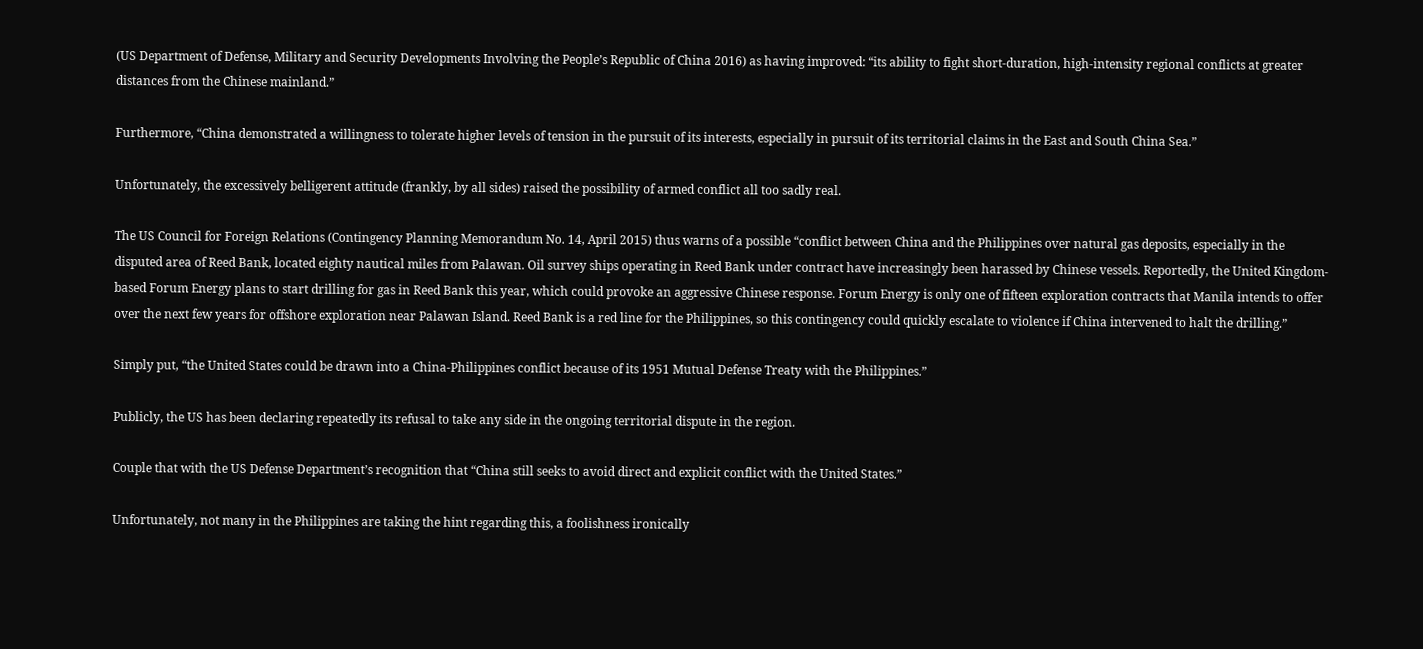(US Department of Defense, Military and Security Developments Involving the People’s Republic of China 2016) as having improved: “its ability to fight short-duration, high-intensity regional conflicts at greater distances from the Chinese mainland.”

Furthermore, “China demonstrated a willingness to tolerate higher levels of tension in the pursuit of its interests, especially in pursuit of its territorial claims in the East and South China Sea.”

Unfortunately, the excessively belligerent attitude (frankly, by all sides) raised the possibility of armed conflict all too sadly real.

The US Council for Foreign Relations (Contingency Planning Memorandum No. 14, April 2015) thus warns of a possible “conflict between China and the Philippines over natural gas deposits, especially in the disputed area of Reed Bank, located eighty nautical miles from Palawan. Oil survey ships operating in Reed Bank under contract have increasingly been harassed by Chinese vessels. Reportedly, the United Kingdom-based Forum Energy plans to start drilling for gas in Reed Bank this year, which could provoke an aggressive Chinese response. Forum Energy is only one of fifteen exploration contracts that Manila intends to offer over the next few years for offshore exploration near Palawan Island. Reed Bank is a red line for the Philippines, so this contingency could quickly escalate to violence if China intervened to halt the drilling.”

Simply put, “the United States could be drawn into a China-Philippines conflict because of its 1951 Mutual Defense Treaty with the Philippines.”

Publicly, the US has been declaring repeatedly its refusal to take any side in the ongoing territorial dispute in the region.

Couple that with the US Defense Department’s recognition that “China still seeks to avoid direct and explicit conflict with the United States.”

Unfortunately, not many in the Philippines are taking the hint regarding this, a foolishness ironically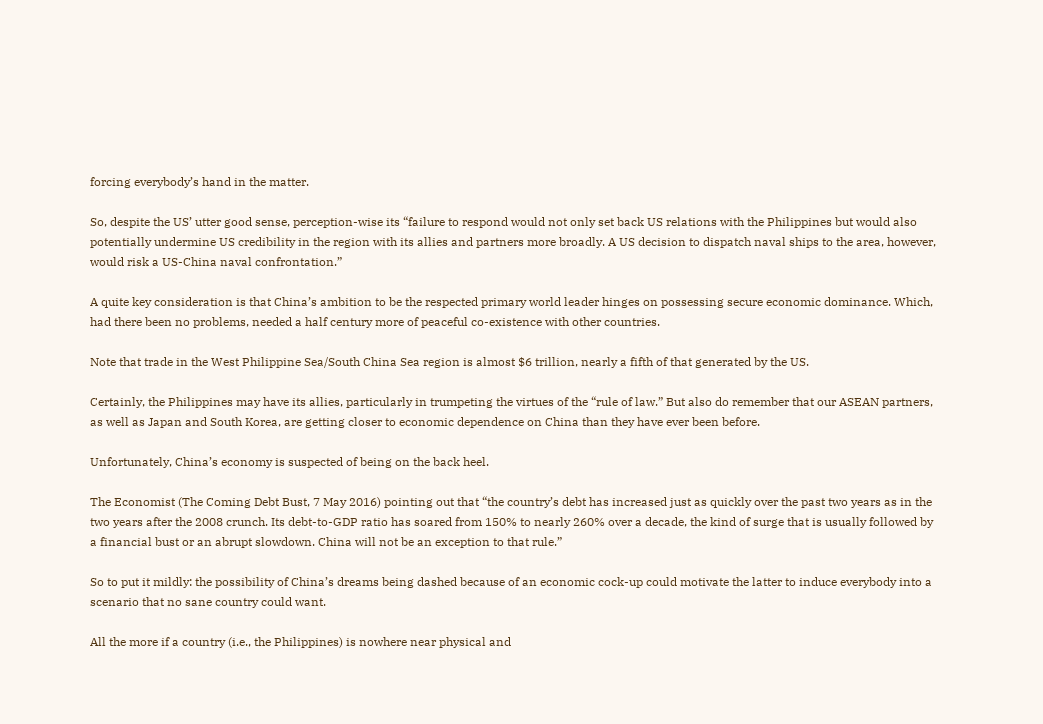forcing everybody’s hand in the matter.

So, despite the US’ utter good sense, perception-wise its “failure to respond would not only set back US relations with the Philippines but would also potentially undermine US credibility in the region with its allies and partners more broadly. A US decision to dispatch naval ships to the area, however, would risk a US-China naval confrontation.”

A quite key consideration is that China’s ambition to be the respected primary world leader hinges on possessing secure economic dominance. Which, had there been no problems, needed a half century more of peaceful co-existence with other countries.

Note that trade in the West Philippine Sea/South China Sea region is almost $6 trillion, nearly a fifth of that generated by the US.

Certainly, the Philippines may have its allies, particularly in trumpeting the virtues of the “rule of law.” But also do remember that our ASEAN partners, as well as Japan and South Korea, are getting closer to economic dependence on China than they have ever been before.

Unfortunately, China’s economy is suspected of being on the back heel.

The Economist (The Coming Debt Bust, 7 May 2016) pointing out that “the country’s debt has increased just as quickly over the past two years as in the two years after the 2008 crunch. Its debt-to-GDP ratio has soared from 150% to nearly 260% over a decade, the kind of surge that is usually followed by a financial bust or an abrupt slowdown. China will not be an exception to that rule.”

So to put it mildly: the possibility of China’s dreams being dashed because of an economic cock-up could motivate the latter to induce everybody into a scenario that no sane country could want.

All the more if a country (i.e., the Philippines) is nowhere near physical and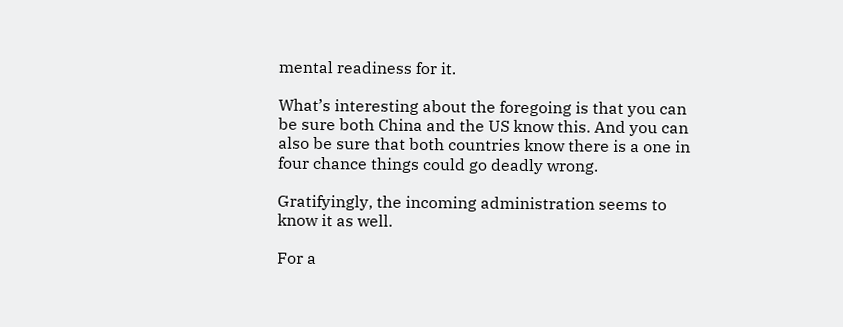mental readiness for it.

What’s interesting about the foregoing is that you can be sure both China and the US know this. And you can also be sure that both countries know there is a one in four chance things could go deadly wrong.

Gratifyingly, the incoming administration seems to know it as well.

For a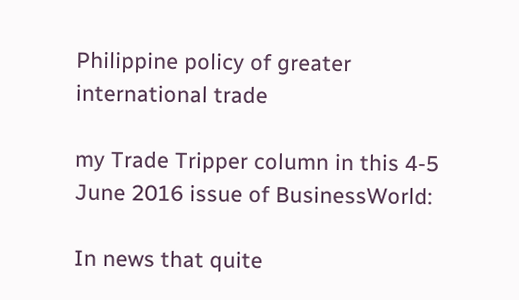Philippine policy of greater international trade

my Trade Tripper column in this 4-5 June 2016 issue of BusinessWorld:

In news that quite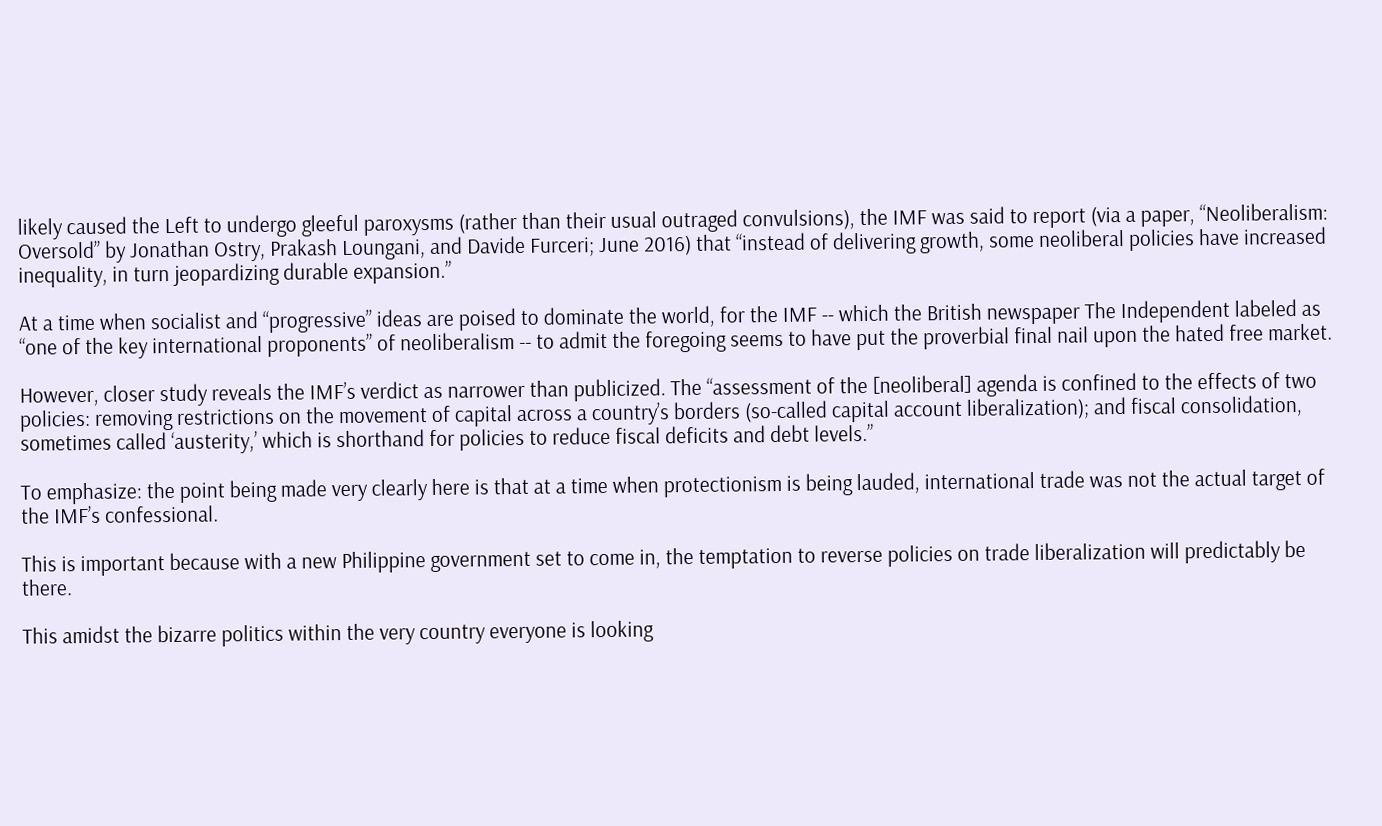likely caused the Left to undergo gleeful paroxysms (rather than their usual outraged convulsions), the IMF was said to report (via a paper, “Neoliberalism: Oversold” by Jonathan Ostry, Prakash Loungani, and Davide Furceri; June 2016) that “instead of delivering growth, some neoliberal policies have increased inequality, in turn jeopardizing durable expansion.”

At a time when socialist and “progressive” ideas are poised to dominate the world, for the IMF -- which the British newspaper The Independent labeled as “one of the key international proponents” of neoliberalism -- to admit the foregoing seems to have put the proverbial final nail upon the hated free market.

However, closer study reveals the IMF’s verdict as narrower than publicized. The “assessment of the [neoliberal] agenda is confined to the effects of two policies: removing restrictions on the movement of capital across a country’s borders (so-called capital account liberalization); and fiscal consolidation, sometimes called ‘austerity,’ which is shorthand for policies to reduce fiscal deficits and debt levels.”

To emphasize: the point being made very clearly here is that at a time when protectionism is being lauded, international trade was not the actual target of the IMF’s confessional.

This is important because with a new Philippine government set to come in, the temptation to reverse policies on trade liberalization will predictably be there.

This amidst the bizarre politics within the very country everyone is looking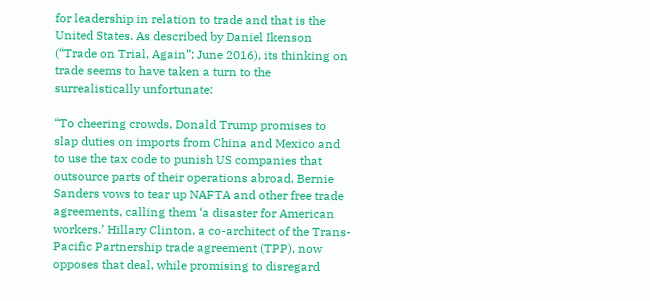for leadership in relation to trade and that is the United States. As described by Daniel Ikenson (“Trade on Trial, Again”; June 2016), its thinking on trade seems to have taken a turn to the surrealistically unfortunate:

“To cheering crowds, Donald Trump promises to slap duties on imports from China and Mexico and to use the tax code to punish US companies that outsource parts of their operations abroad. Bernie Sanders vows to tear up NAFTA and other free trade agreements, calling them ‘a disaster for American workers.’ Hillary Clinton, a co-architect of the Trans-Pacific Partnership trade agreement (TPP), now opposes that deal, while promising to disregard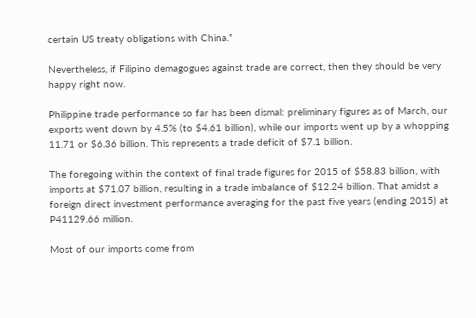certain US treaty obligations with China.”

Nevertheless, if Filipino demagogues against trade are correct, then they should be very happy right now.

Philippine trade performance so far has been dismal: preliminary figures as of March, our exports went down by 4.5% (to $4.61 billion), while our imports went up by a whopping 11.71 or $6.36 billion. This represents a trade deficit of $7.1 billion.

The foregoing within the context of final trade figures for 2015 of $58.83 billion, with imports at $71.07 billion, resulting in a trade imbalance of $12.24 billion. That amidst a foreign direct investment performance averaging for the past five years (ending 2015) at P41129.66 million.

Most of our imports come from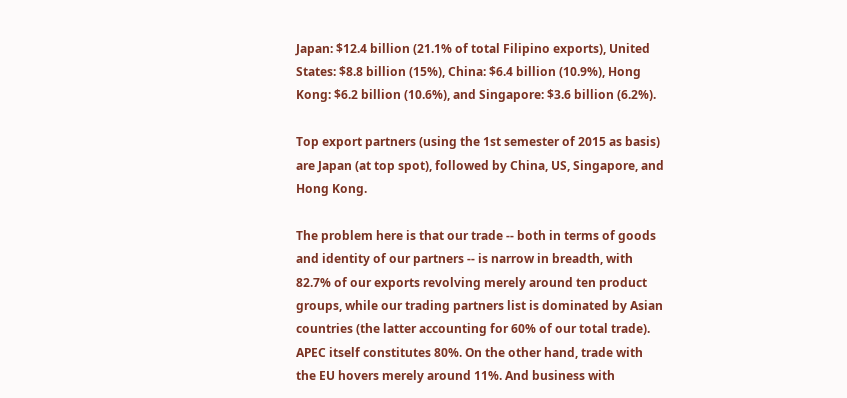Japan: $12.4 billion (21.1% of total Filipino exports), United States: $8.8 billion (15%), China: $6.4 billion (10.9%), Hong Kong: $6.2 billion (10.6%), and Singapore: $3.6 billion (6.2%).

Top export partners (using the 1st semester of 2015 as basis) are Japan (at top spot), followed by China, US, Singapore, and Hong Kong.

The problem here is that our trade -- both in terms of goods and identity of our partners -- is narrow in breadth, with 82.7% of our exports revolving merely around ten product groups, while our trading partners list is dominated by Asian countries (the latter accounting for 60% of our total trade). APEC itself constitutes 80%. On the other hand, trade with the EU hovers merely around 11%. And business with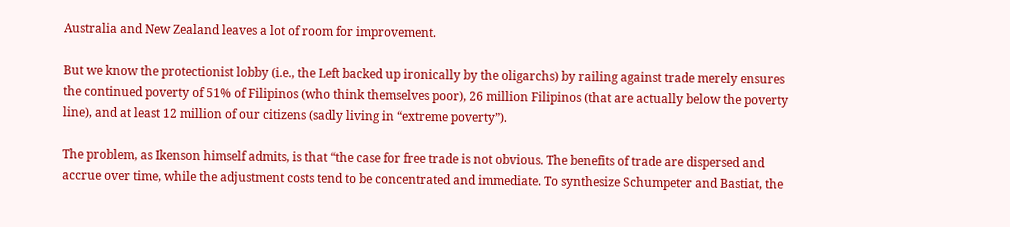Australia and New Zealand leaves a lot of room for improvement.

But we know the protectionist lobby (i.e., the Left backed up ironically by the oligarchs) by railing against trade merely ensures the continued poverty of 51% of Filipinos (who think themselves poor), 26 million Filipinos (that are actually below the poverty line), and at least 12 million of our citizens (sadly living in “extreme poverty”).

The problem, as Ikenson himself admits, is that “the case for free trade is not obvious. The benefits of trade are dispersed and accrue over time, while the adjustment costs tend to be concentrated and immediate. To synthesize Schumpeter and Bastiat, the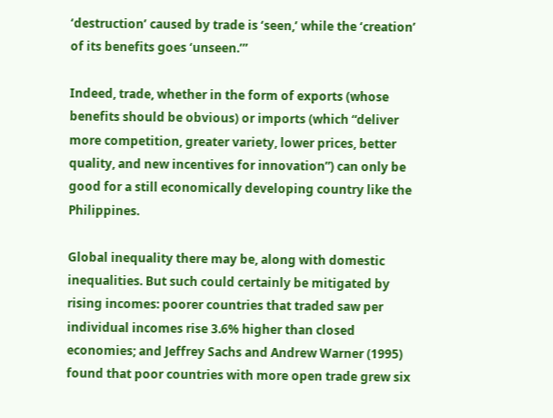‘destruction’ caused by trade is ‘seen,’ while the ‘creation’ of its benefits goes ‘unseen.’”

Indeed, trade, whether in the form of exports (whose benefits should be obvious) or imports (which “deliver more competition, greater variety, lower prices, better quality, and new incentives for innovation”) can only be good for a still economically developing country like the Philippines.

Global inequality there may be, along with domestic inequalities. But such could certainly be mitigated by rising incomes: poorer countries that traded saw per individual incomes rise 3.6% higher than closed economies; and Jeffrey Sachs and Andrew Warner (1995) found that poor countries with more open trade grew six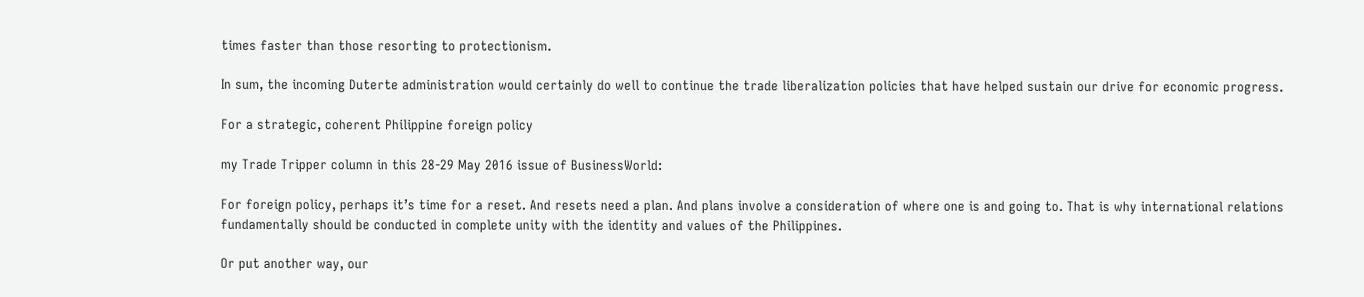times faster than those resorting to protectionism.

In sum, the incoming Duterte administration would certainly do well to continue the trade liberalization policies that have helped sustain our drive for economic progress.

For a strategic, coherent Philippine foreign policy

my Trade Tripper column in this 28-29 May 2016 issue of BusinessWorld:

For foreign policy, perhaps it’s time for a reset. And resets need a plan. And plans involve a consideration of where one is and going to. That is why international relations fundamentally should be conducted in complete unity with the identity and values of the Philippines.

Or put another way, our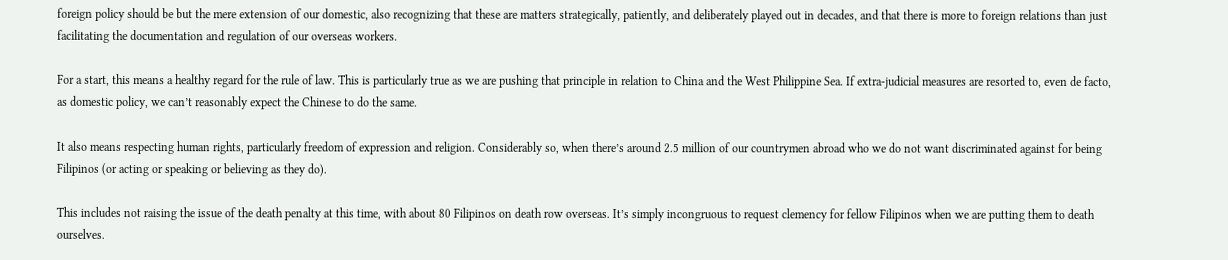foreign policy should be but the mere extension of our domestic, also recognizing that these are matters strategically, patiently, and deliberately played out in decades, and that there is more to foreign relations than just facilitating the documentation and regulation of our overseas workers.

For a start, this means a healthy regard for the rule of law. This is particularly true as we are pushing that principle in relation to China and the West Philippine Sea. If extra-judicial measures are resorted to, even de facto, as domestic policy, we can’t reasonably expect the Chinese to do the same.

It also means respecting human rights, particularly freedom of expression and religion. Considerably so, when there’s around 2.5 million of our countrymen abroad who we do not want discriminated against for being Filipinos (or acting or speaking or believing as they do).

This includes not raising the issue of the death penalty at this time, with about 80 Filipinos on death row overseas. It’s simply incongruous to request clemency for fellow Filipinos when we are putting them to death ourselves.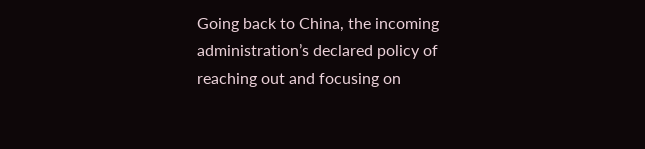Going back to China, the incoming administration’s declared policy of reaching out and focusing on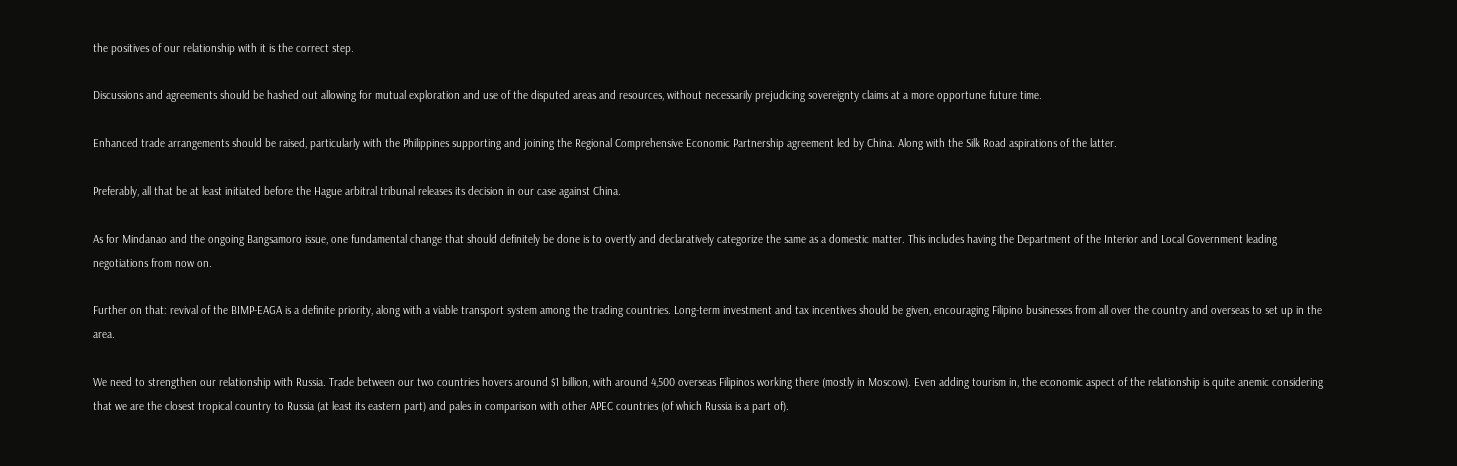the positives of our relationship with it is the correct step.

Discussions and agreements should be hashed out allowing for mutual exploration and use of the disputed areas and resources, without necessarily prejudicing sovereignty claims at a more opportune future time.

Enhanced trade arrangements should be raised, particularly with the Philippines supporting and joining the Regional Comprehensive Economic Partnership agreement led by China. Along with the Silk Road aspirations of the latter.

Preferably, all that be at least initiated before the Hague arbitral tribunal releases its decision in our case against China.

As for Mindanao and the ongoing Bangsamoro issue, one fundamental change that should definitely be done is to overtly and declaratively categorize the same as a domestic matter. This includes having the Department of the Interior and Local Government leading negotiations from now on.

Further on that: revival of the BIMP-EAGA is a definite priority, along with a viable transport system among the trading countries. Long-term investment and tax incentives should be given, encouraging Filipino businesses from all over the country and overseas to set up in the area.

We need to strengthen our relationship with Russia. Trade between our two countries hovers around $1 billion, with around 4,500 overseas Filipinos working there (mostly in Moscow). Even adding tourism in, the economic aspect of the relationship is quite anemic considering that we are the closest tropical country to Russia (at least its eastern part) and pales in comparison with other APEC countries (of which Russia is a part of).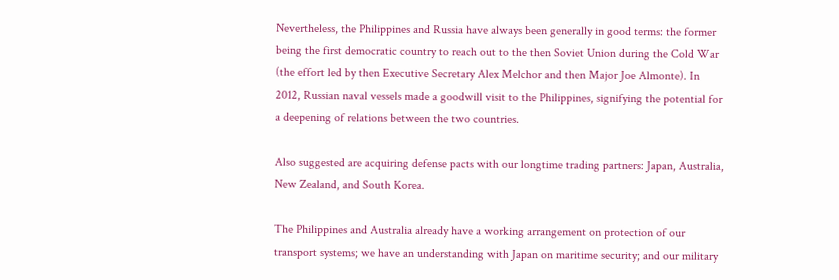Nevertheless, the Philippines and Russia have always been generally in good terms: the former being the first democratic country to reach out to the then Soviet Union during the Cold War (the effort led by then Executive Secretary Alex Melchor and then Major Joe Almonte). In 2012, Russian naval vessels made a goodwill visit to the Philippines, signifying the potential for a deepening of relations between the two countries.

Also suggested are acquiring defense pacts with our longtime trading partners: Japan, Australia, New Zealand, and South Korea.

The Philippines and Australia already have a working arrangement on protection of our transport systems; we have an understanding with Japan on maritime security; and our military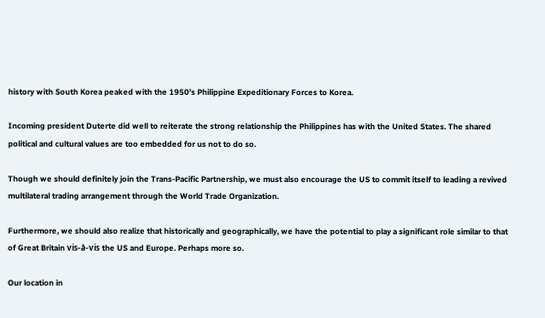history with South Korea peaked with the 1950’s Philippine Expeditionary Forces to Korea.

Incoming president Duterte did well to reiterate the strong relationship the Philippines has with the United States. The shared political and cultural values are too embedded for us not to do so.

Though we should definitely join the Trans-Pacific Partnership, we must also encourage the US to commit itself to leading a revived multilateral trading arrangement through the World Trade Organization.

Furthermore, we should also realize that historically and geographically, we have the potential to play a significant role similar to that of Great Britain vis-à-vis the US and Europe. Perhaps more so.

Our location in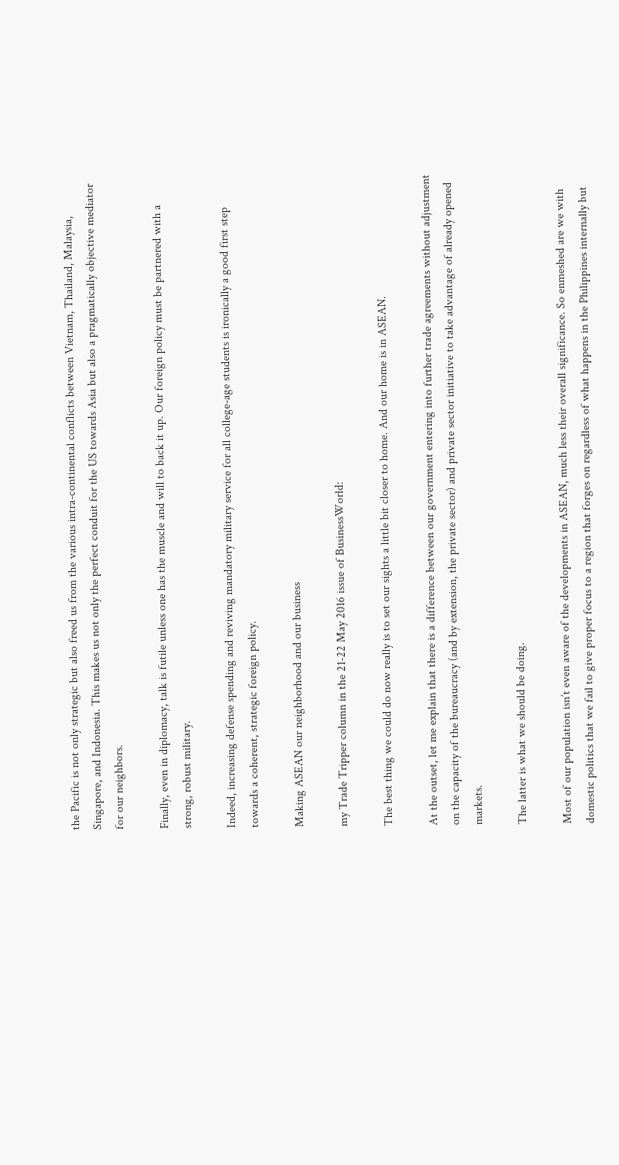the Pacific is not only strategic but also freed us from the various intra-continental conflicts between Vietnam, Thailand, Malaysia, Singapore, and Indonesia. This makes us not only the perfect conduit for the US towards Asia but also a pragmatically objective mediator for our neighbors.

Finally, even in diplomacy, talk is futile unless one has the muscle and will to back it up. Our foreign policy must be partnered with a strong, robust military.

Indeed, increasing defense spending and reviving mandatory military service for all college-age students is ironically a good first step towards a coherent, strategic foreign policy.

Making ASEAN our neighborhood and our business

my Trade Tripper column in the 21-22 May 2016 issue of BusinessWorld:

The best thing we could do now really is to set our sights a little bit closer to home. And our home is in ASEAN.

At the outset, let me explain that there is a difference between our government entering into further trade agreements without adjustment on the capacity of the bureaucracy (and by extension, the private sector) and private sector initiative to take advantage of already opened markets.

The latter is what we should be doing.

Most of our population isn’t even aware of the developments in ASEAN, much less their overall significance. So enmeshed are we with domestic politics that we fail to give proper focus to a region that forges on regardless of what happens in the Philippines internally but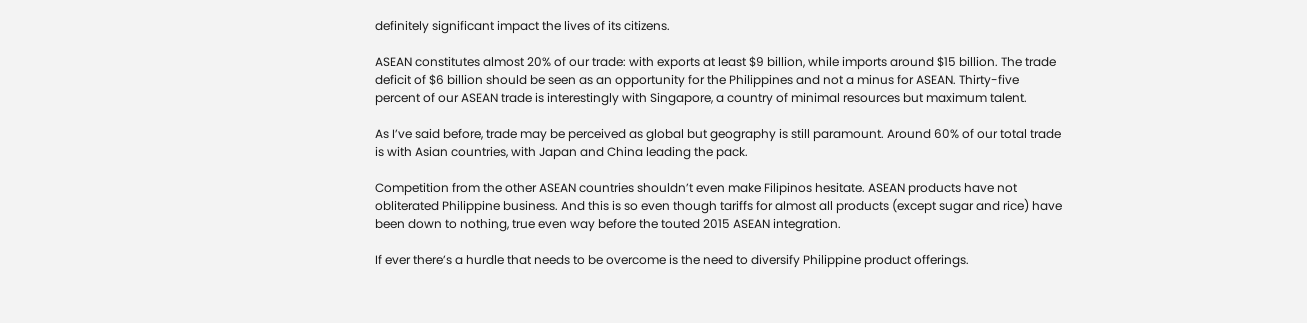definitely significant impact the lives of its citizens.

ASEAN constitutes almost 20% of our trade: with exports at least $9 billion, while imports around $15 billion. The trade deficit of $6 billion should be seen as an opportunity for the Philippines and not a minus for ASEAN. Thirty-five percent of our ASEAN trade is interestingly with Singapore, a country of minimal resources but maximum talent.

As I’ve said before, trade may be perceived as global but geography is still paramount. Around 60% of our total trade is with Asian countries, with Japan and China leading the pack.

Competition from the other ASEAN countries shouldn’t even make Filipinos hesitate. ASEAN products have not obliterated Philippine business. And this is so even though tariffs for almost all products (except sugar and rice) have been down to nothing, true even way before the touted 2015 ASEAN integration.

If ever there’s a hurdle that needs to be overcome is the need to diversify Philippine product offerings.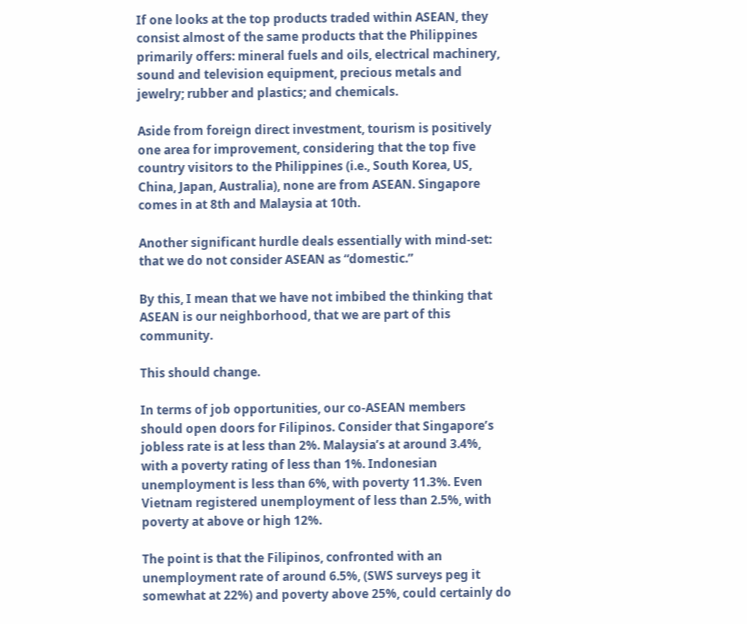If one looks at the top products traded within ASEAN, they consist almost of the same products that the Philippines primarily offers: mineral fuels and oils, electrical machinery, sound and television equipment, precious metals and jewelry; rubber and plastics; and chemicals.

Aside from foreign direct investment, tourism is positively one area for improvement, considering that the top five country visitors to the Philippines (i.e., South Korea, US, China, Japan, Australia), none are from ASEAN. Singapore comes in at 8th and Malaysia at 10th.

Another significant hurdle deals essentially with mind-set: that we do not consider ASEAN as “domestic.”

By this, I mean that we have not imbibed the thinking that ASEAN is our neighborhood, that we are part of this community.

This should change.

In terms of job opportunities, our co-ASEAN members should open doors for Filipinos. Consider that Singapore’s jobless rate is at less than 2%. Malaysia’s at around 3.4%, with a poverty rating of less than 1%. Indonesian unemployment is less than 6%, with poverty 11.3%. Even Vietnam registered unemployment of less than 2.5%, with poverty at above or high 12%.

The point is that the Filipinos, confronted with an unemployment rate of around 6.5%, (SWS surveys peg it somewhat at 22%) and poverty above 25%, could certainly do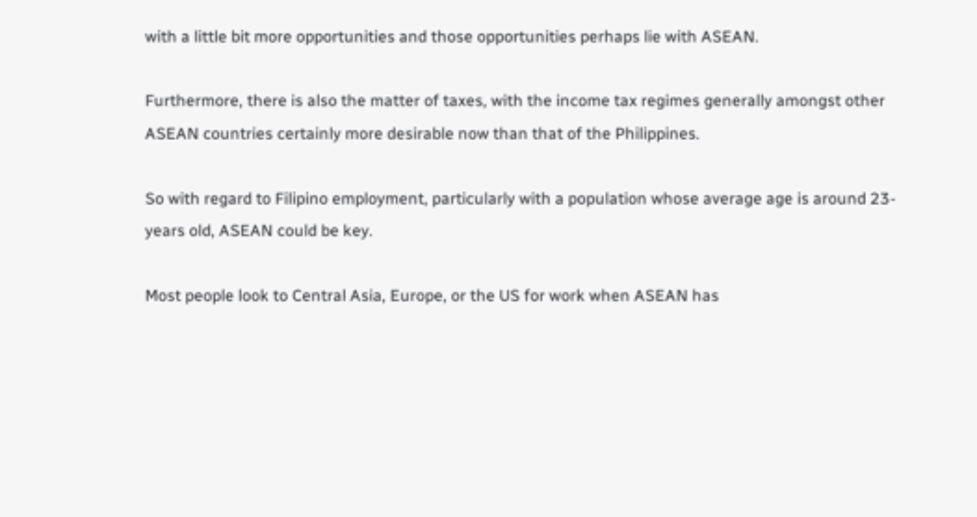with a little bit more opportunities and those opportunities perhaps lie with ASEAN.

Furthermore, there is also the matter of taxes, with the income tax regimes generally amongst other ASEAN countries certainly more desirable now than that of the Philippines.

So with regard to Filipino employment, particularly with a population whose average age is around 23-years old, ASEAN could be key.

Most people look to Central Asia, Europe, or the US for work when ASEAN has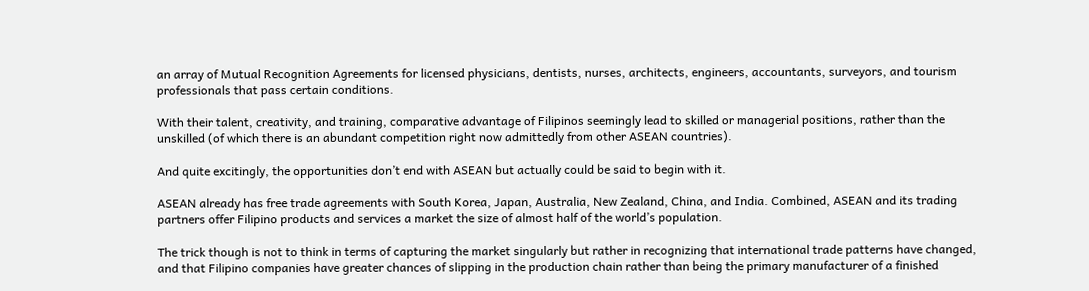an array of Mutual Recognition Agreements for licensed physicians, dentists, nurses, architects, engineers, accountants, surveyors, and tourism professionals that pass certain conditions.

With their talent, creativity, and training, comparative advantage of Filipinos seemingly lead to skilled or managerial positions, rather than the unskilled (of which there is an abundant competition right now admittedly from other ASEAN countries).

And quite excitingly, the opportunities don’t end with ASEAN but actually could be said to begin with it.

ASEAN already has free trade agreements with South Korea, Japan, Australia, New Zealand, China, and India. Combined, ASEAN and its trading partners offer Filipino products and services a market the size of almost half of the world’s population.

The trick though is not to think in terms of capturing the market singularly but rather in recognizing that international trade patterns have changed, and that Filipino companies have greater chances of slipping in the production chain rather than being the primary manufacturer of a finished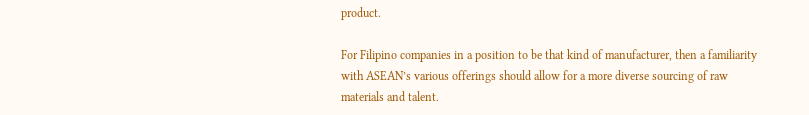product.

For Filipino companies in a position to be that kind of manufacturer, then a familiarity with ASEAN’s various offerings should allow for a more diverse sourcing of raw materials and talent.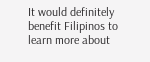It would definitely benefit Filipinos to learn more about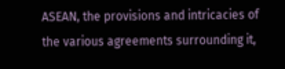ASEAN, the provisions and intricacies of the various agreements surrounding it,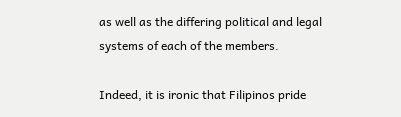as well as the differing political and legal systems of each of the members.

Indeed, it is ironic that Filipinos pride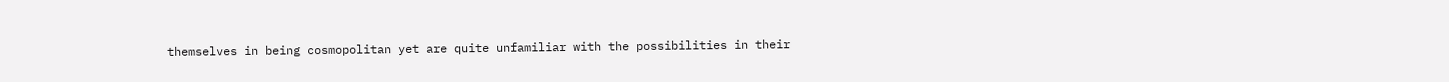themselves in being cosmopolitan yet are quite unfamiliar with the possibilities in their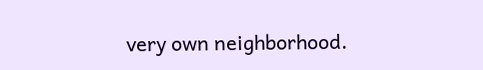very own neighborhood.